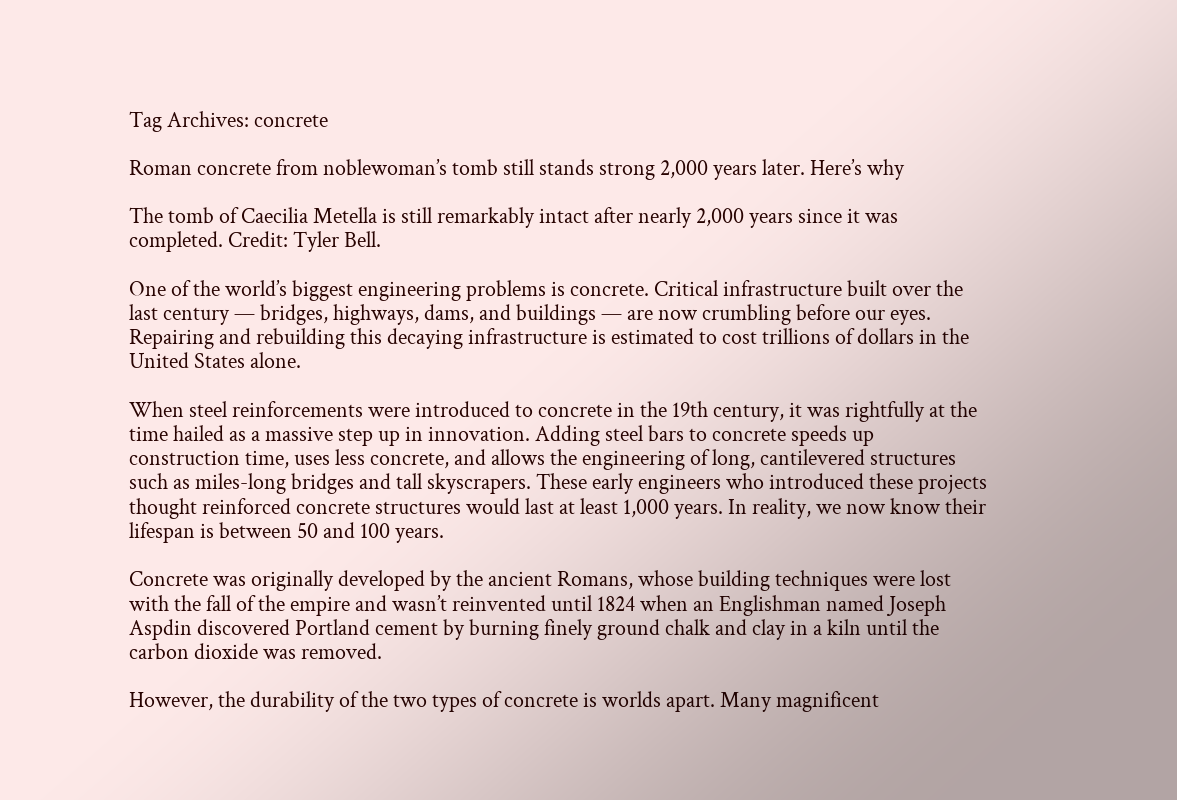Tag Archives: concrete

Roman concrete from noblewoman’s tomb still stands strong 2,000 years later. Here’s why

The tomb of Caecilia Metella is still remarkably intact after nearly 2,000 years since it was completed. Credit: Tyler Bell.

One of the world’s biggest engineering problems is concrete. Critical infrastructure built over the last century — bridges, highways, dams, and buildings — are now crumbling before our eyes. Repairing and rebuilding this decaying infrastructure is estimated to cost trillions of dollars in the United States alone.

When steel reinforcements were introduced to concrete in the 19th century, it was rightfully at the time hailed as a massive step up in innovation. Adding steel bars to concrete speeds up construction time, uses less concrete, and allows the engineering of long, cantilevered structures such as miles-long bridges and tall skyscrapers. These early engineers who introduced these projects thought reinforced concrete structures would last at least 1,000 years. In reality, we now know their lifespan is between 50 and 100 years.

Concrete was originally developed by the ancient Romans, whose building techniques were lost with the fall of the empire and wasn’t reinvented until 1824 when an Englishman named Joseph Aspdin discovered Portland cement by burning finely ground chalk and clay in a kiln until the carbon dioxide was removed.

However, the durability of the two types of concrete is worlds apart. Many magnificent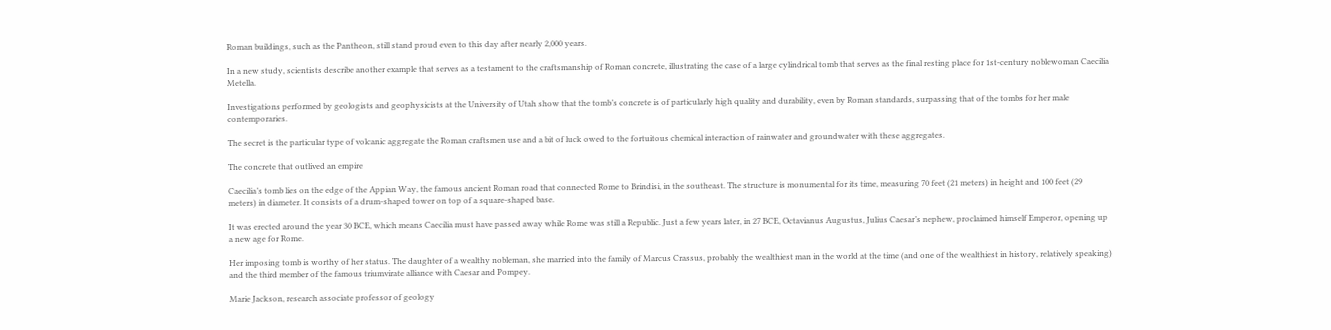Roman buildings, such as the Pantheon, still stand proud even to this day after nearly 2,000 years.

In a new study, scientists describe another example that serves as a testament to the craftsmanship of Roman concrete, illustrating the case of a large cylindrical tomb that serves as the final resting place for 1st-century noblewoman Caecilia Metella.

Investigations performed by geologists and geophysicists at the University of Utah show that the tomb’s concrete is of particularly high quality and durability, even by Roman standards, surpassing that of the tombs for her male contemporaries.

The secret is the particular type of volcanic aggregate the Roman craftsmen use and a bit of luck owed to the fortuitous chemical interaction of rainwater and groundwater with these aggregates.

The concrete that outlived an empire

Caecilia’s tomb lies on the edge of the Appian Way, the famous ancient Roman road that connected Rome to Brindisi, in the southeast. The structure is monumental for its time, measuring 70 feet (21 meters) in height and 100 feet (29 meters) in diameter. It consists of a drum-shaped tower on top of a square-shaped base.

It was erected around the year 30 BCE, which means Caecilia must have passed away while Rome was still a Republic. Just a few years later, in 27 BCE, Octavianus Augustus, Julius Caesar’s nephew, proclaimed himself Emperor, opening up a new age for Rome.

Her imposing tomb is worthy of her status. The daughter of a wealthy nobleman, she married into the family of Marcus Crassus, probably the wealthiest man in the world at the time (and one of the wealthiest in history, relatively speaking) and the third member of the famous triumvirate alliance with Caesar and Pompey.

Marie Jackson, research associate professor of geology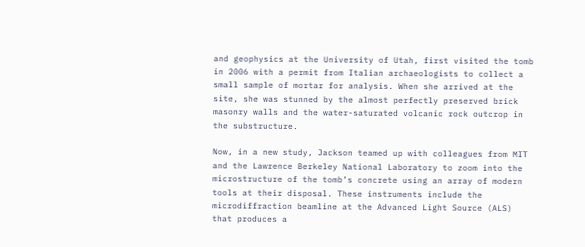and geophysics at the University of Utah, first visited the tomb in 2006 with a permit from Italian archaeologists to collect a small sample of mortar for analysis. When she arrived at the site, she was stunned by the almost perfectly preserved brick masonry walls and the water-saturated volcanic rock outcrop in the substructure.

Now, in a new study, Jackson teamed up with colleagues from MIT and the Lawrence Berkeley National Laboratory to zoom into the microstructure of the tomb’s concrete using an array of modern tools at their disposal. These instruments include the microdiffraction beamline at the Advanced Light Source (ALS) that produces a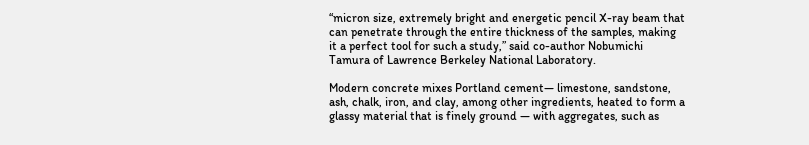“micron size, extremely bright and energetic pencil X-ray beam that can penetrate through the entire thickness of the samples, making it a perfect tool for such a study,” said co-author Nobumichi Tamura of Lawrence Berkeley National Laboratory.

Modern concrete mixes Portland cement— limestone, sandstone, ash, chalk, iron, and clay, among other ingredients, heated to form a glassy material that is finely ground — with aggregates, such as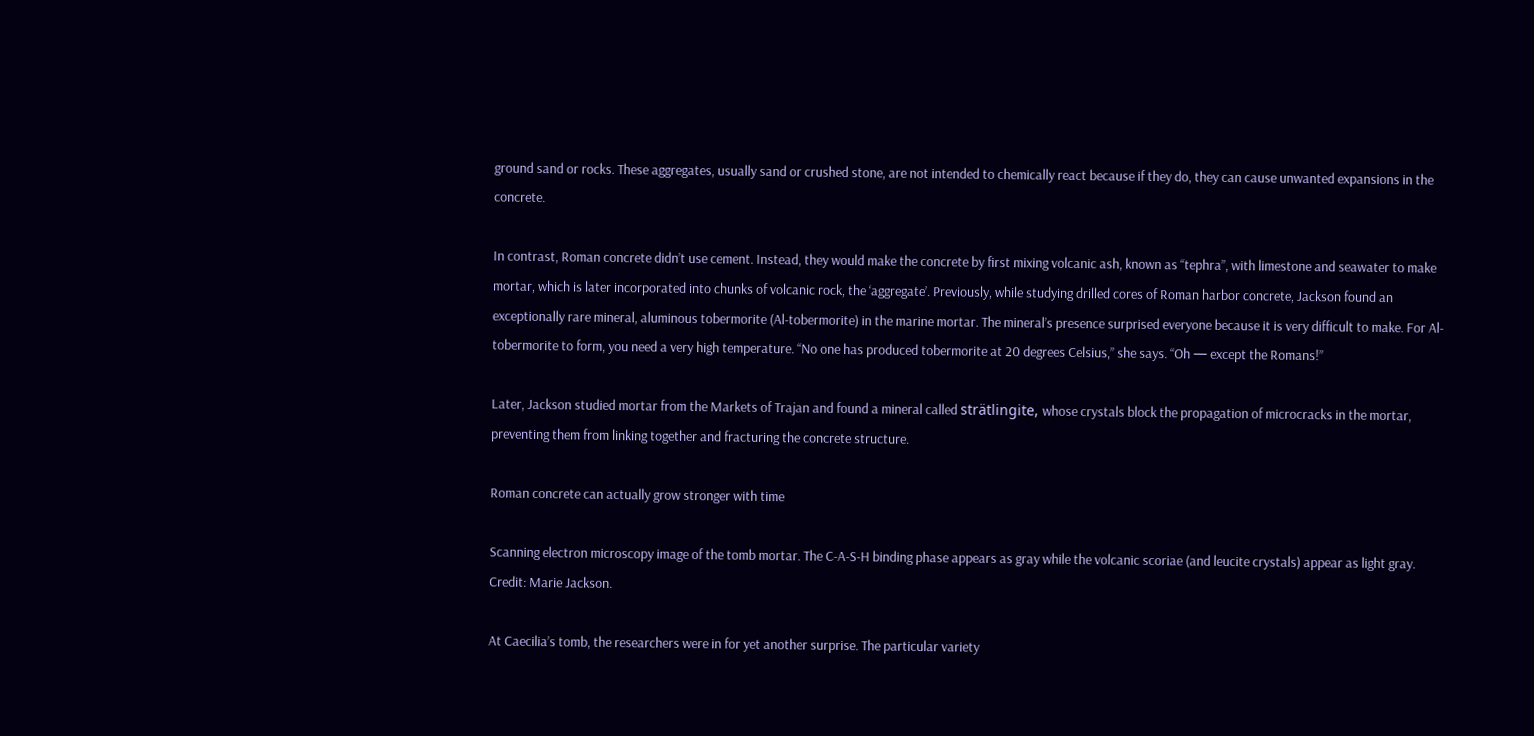ground sand or rocks. These aggregates, usually sand or crushed stone, are not intended to chemically react because if they do, they can cause unwanted expansions in the concrete.

In contrast, Roman concrete didn’t use cement. Instead, they would make the concrete by first mixing volcanic ash, known as “tephra”, with limestone and seawater to make mortar, which is later incorporated into chunks of volcanic rock, the ‘aggregate’. Previously, while studying drilled cores of Roman harbor concrete, Jackson found an exceptionally rare mineral, aluminous tobermorite (Al-tobermorite) in the marine mortar. The mineral’s presence surprised everyone because it is very difficult to make. For Al-tobermorite to form, you need a very high temperature. “No one has produced tobermorite at 20 degrees Celsius,” she says. “Oh — except the Romans!”

Later, Jackson studied mortar from the Markets of Trajan and found a mineral called strätlingite, whose crystals block the propagation of microcracks in the mortar, preventing them from linking together and fracturing the concrete structure.

Roman concrete can actually grow stronger with time

Scanning electron microscopy image of the tomb mortar. The C-A-S-H binding phase appears as gray while the volcanic scoriae (and leucite crystals) appear as light gray. Credit: Marie Jackson.

At Caecilia’s tomb, the researchers were in for yet another surprise. The particular variety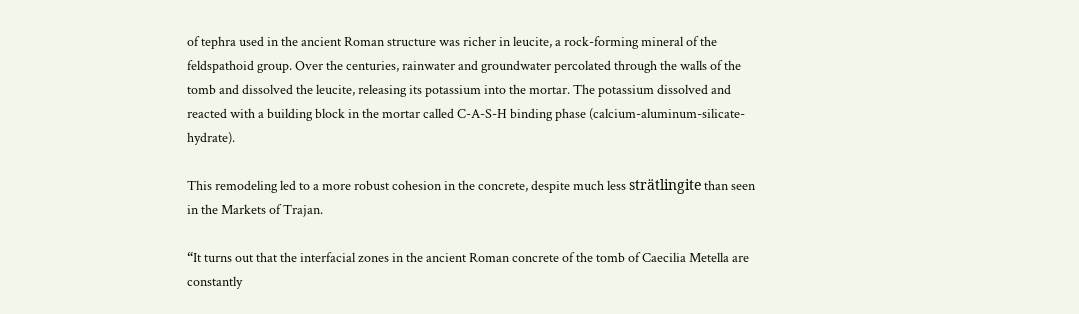of tephra used in the ancient Roman structure was richer in leucite, a rock-forming mineral of the feldspathoid group. Over the centuries, rainwater and groundwater percolated through the walls of the tomb and dissolved the leucite, releasing its potassium into the mortar. The potassium dissolved and reacted with a building block in the mortar called C-A-S-H binding phase (calcium-aluminum-silicate-hydrate).

This remodeling led to a more robust cohesion in the concrete, despite much less strätlingite than seen in the Markets of Trajan.

“It turns out that the interfacial zones in the ancient Roman concrete of the tomb of Caecilia Metella are constantly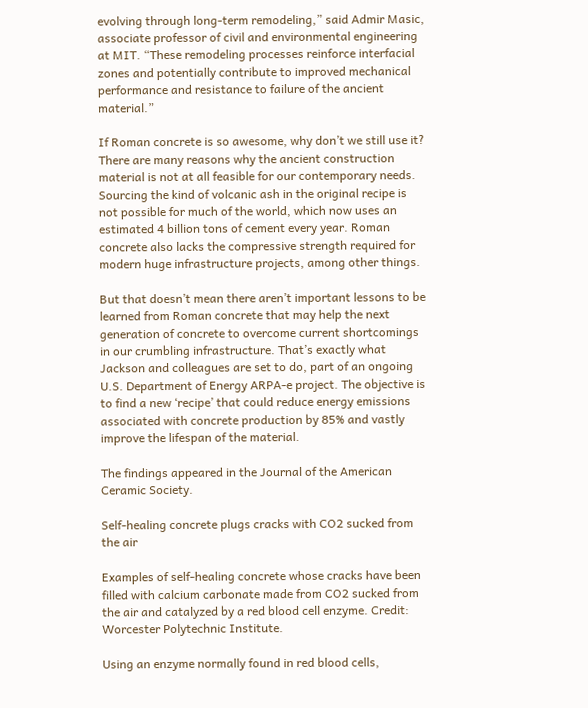evolving through long-term remodeling,” said Admir Masic, associate professor of civil and environmental engineering at MIT. “These remodeling processes reinforce interfacial zones and potentially contribute to improved mechanical performance and resistance to failure of the ancient material.”

If Roman concrete is so awesome, why don’t we still use it? There are many reasons why the ancient construction material is not at all feasible for our contemporary needs. Sourcing the kind of volcanic ash in the original recipe is not possible for much of the world, which now uses an estimated 4 billion tons of cement every year. Roman concrete also lacks the compressive strength required for modern huge infrastructure projects, among other things.

But that doesn’t mean there aren’t important lessons to be learned from Roman concrete that may help the next generation of concrete to overcome current shortcomings in our crumbling infrastructure. That’s exactly what Jackson and colleagues are set to do, part of an ongoing U.S. Department of Energy ARPA-e project. The objective is to find a new ‘recipe’ that could reduce energy emissions associated with concrete production by 85% and vastly improve the lifespan of the material.

The findings appeared in the Journal of the American Ceramic Society.

Self-healing concrete plugs cracks with CO2 sucked from the air

Examples of self-healing concrete whose cracks have been filled with calcium carbonate made from CO2 sucked from the air and catalyzed by a red blood cell enzyme. Credit: Worcester Polytechnic Institute.

Using an enzyme normally found in red blood cells,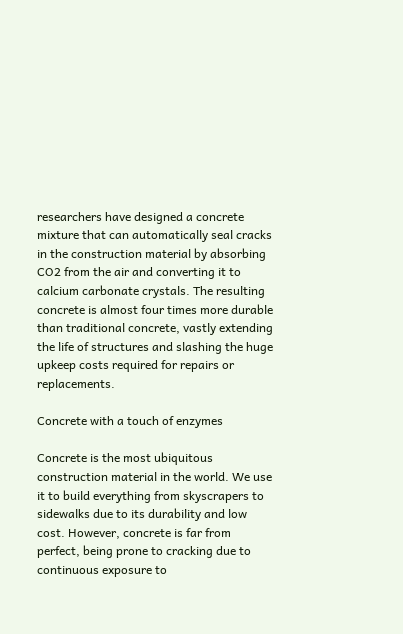researchers have designed a concrete mixture that can automatically seal cracks in the construction material by absorbing CO2 from the air and converting it to calcium carbonate crystals. The resulting concrete is almost four times more durable than traditional concrete, vastly extending the life of structures and slashing the huge upkeep costs required for repairs or replacements.

Concrete with a touch of enzymes

Concrete is the most ubiquitous construction material in the world. We use it to build everything from skyscrapers to sidewalks due to its durability and low cost. However, concrete is far from perfect, being prone to cracking due to continuous exposure to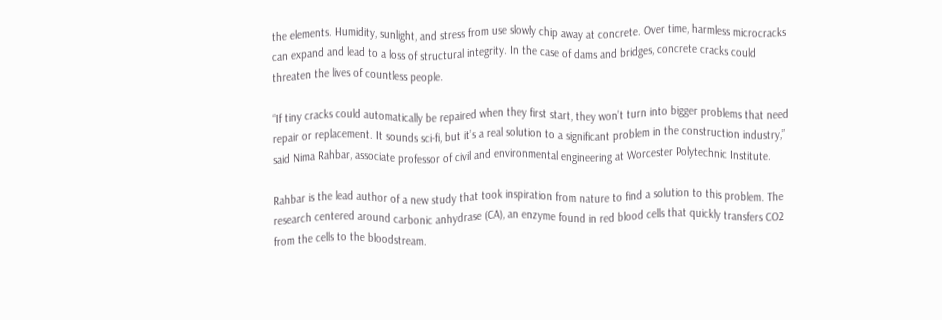the elements. Humidity, sunlight, and stress from use slowly chip away at concrete. Over time, harmless microcracks can expand and lead to a loss of structural integrity. In the case of dams and bridges, concrete cracks could threaten the lives of countless people.

“If tiny cracks could automatically be repaired when they first start, they won’t turn into bigger problems that need repair or replacement. It sounds sci-fi, but it’s a real solution to a significant problem in the construction industry,” said Nima Rahbar, associate professor of civil and environmental engineering at Worcester Polytechnic Institute.

Rahbar is the lead author of a new study that took inspiration from nature to find a solution to this problem. The research centered around carbonic anhydrase (CA), an enzyme found in red blood cells that quickly transfers CO2 from the cells to the bloodstream.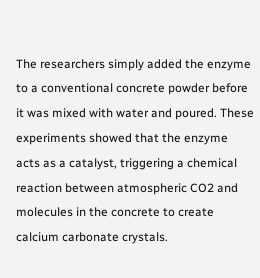The researchers simply added the enzyme to a conventional concrete powder before it was mixed with water and poured. These experiments showed that the enzyme acts as a catalyst, triggering a chemical reaction between atmospheric CO2 and molecules in the concrete to create calcium carbonate crystals.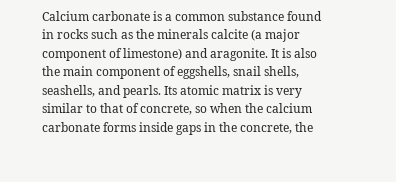Calcium carbonate is a common substance found in rocks such as the minerals calcite (a major component of limestone) and aragonite. It is also the main component of eggshells, snail shells, seashells, and pearls. Its atomic matrix is very similar to that of concrete, so when the calcium carbonate forms inside gaps in the concrete, the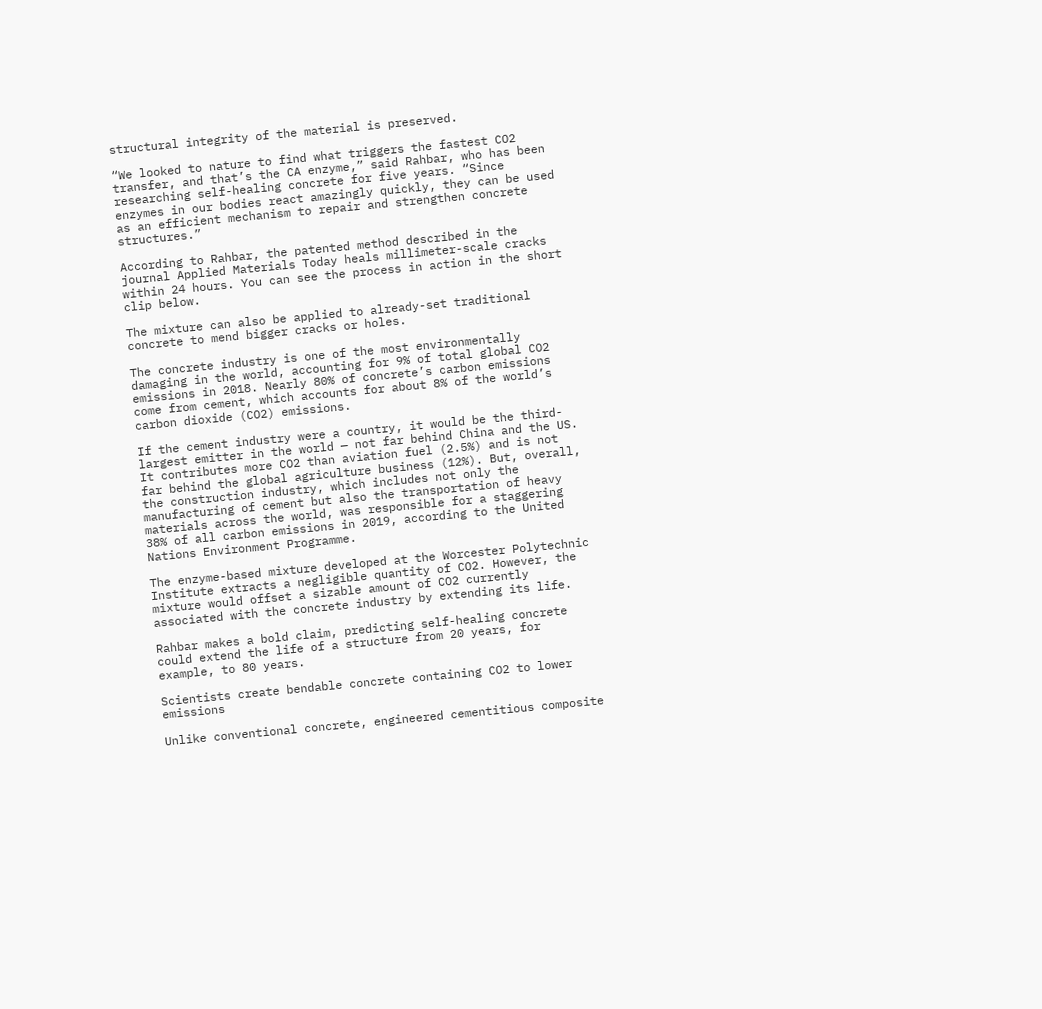structural integrity of the material is preserved.

“We looked to nature to find what triggers the fastest CO2 transfer, and that’s the CA enzyme,” said Rahbar, who has been researching self-healing concrete for five years. “Since enzymes in our bodies react amazingly quickly, they can be used as an efficient mechanism to repair and strengthen concrete structures.”

According to Rahbar, the patented method described in the journal Applied Materials Today heals millimeter-scale cracks within 24 hours. You can see the process in action in the short clip below.

The mixture can also be applied to already-set traditional concrete to mend bigger cracks or holes.

The concrete industry is one of the most environmentally damaging in the world, accounting for 9% of total global CO2 emissions in 2018. Nearly 80% of concrete’s carbon emissions come from cement, which accounts for about 8% of the world’s carbon dioxide (CO2) emissions.

If the cement industry were a country, it would be the third-largest emitter in the world — not far behind China and the US. It contributes more CO2 than aviation fuel (2.5%) and is not far behind the global agriculture business (12%). But, overall, the construction industry, which includes not only the manufacturing of cement but also the transportation of heavy materials across the world, was responsible for a staggering 38% of all carbon emissions in 2019, according to the United Nations Environment Programme.

The enzyme-based mixture developed at the Worcester Polytechnic Institute extracts a negligible quantity of CO2. However, the mixture would offset a sizable amount of CO2 currently associated with the concrete industry by extending its life.

Rahbar makes a bold claim, predicting self-healing concrete could extend the life of a structure from 20 years, for example, to 80 years.

Scientists create bendable concrete containing CO2 to lower emissions

Unlike conventional concrete, engineered cementitious composite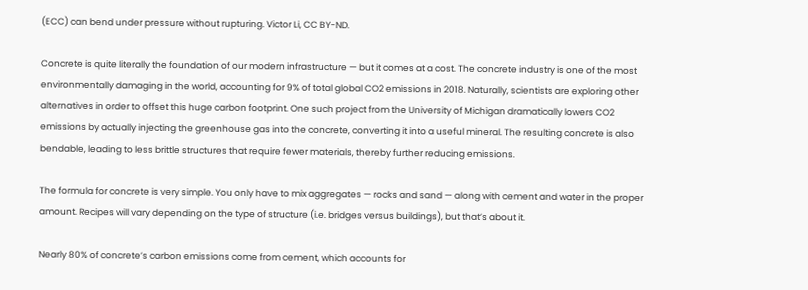(ECC) can bend under pressure without rupturing. Victor Li, CC BY-ND.

Concrete is quite literally the foundation of our modern infrastructure — but it comes at a cost. The concrete industry is one of the most environmentally damaging in the world, accounting for 9% of total global CO2 emissions in 2018. Naturally, scientists are exploring other alternatives in order to offset this huge carbon footprint. One such project from the University of Michigan dramatically lowers CO2 emissions by actually injecting the greenhouse gas into the concrete, converting it into a useful mineral. The resulting concrete is also bendable, leading to less brittle structures that require fewer materials, thereby further reducing emissions.

The formula for concrete is very simple. You only have to mix aggregates — rocks and sand — along with cement and water in the proper amount. Recipes will vary depending on the type of structure (i.e. bridges versus buildings), but that’s about it.

Nearly 80% of concrete’s carbon emissions come from cement, which accounts for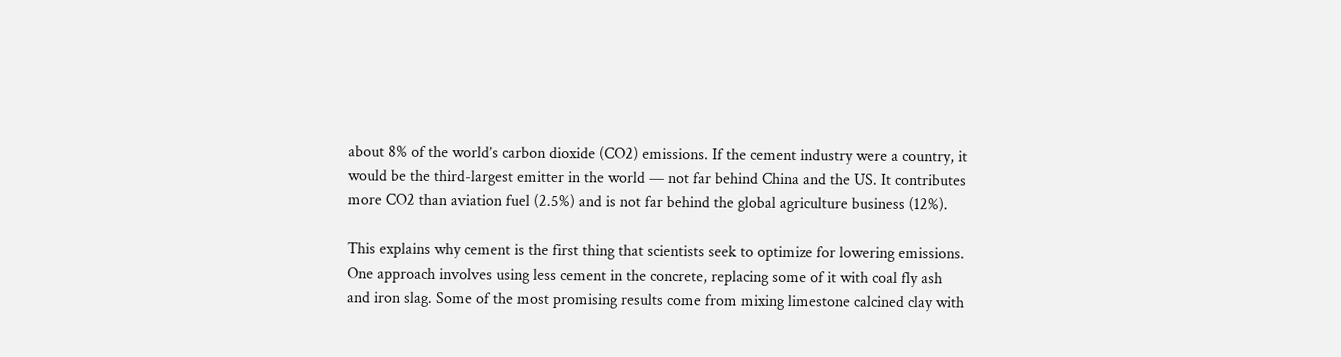about 8% of the world’s carbon dioxide (CO2) emissions. If the cement industry were a country, it would be the third-largest emitter in the world — not far behind China and the US. It contributes more CO2 than aviation fuel (2.5%) and is not far behind the global agriculture business (12%).

This explains why cement is the first thing that scientists seek to optimize for lowering emissions. One approach involves using less cement in the concrete, replacing some of it with coal fly ash and iron slag. Some of the most promising results come from mixing limestone calcined clay with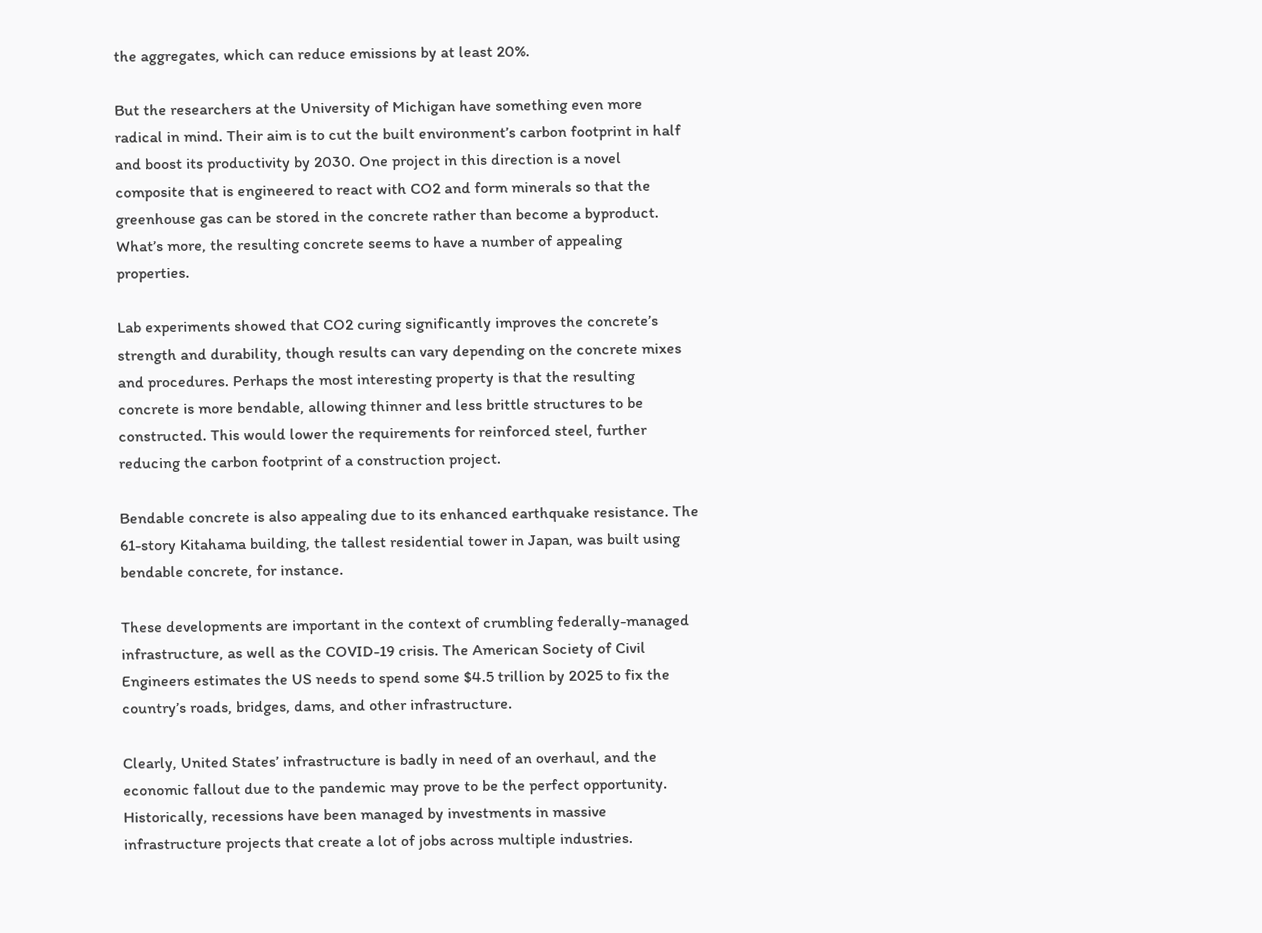the aggregates, which can reduce emissions by at least 20%.

But the researchers at the University of Michigan have something even more radical in mind. Their aim is to cut the built environment’s carbon footprint in half and boost its productivity by 2030. One project in this direction is a novel composite that is engineered to react with CO2 and form minerals so that the greenhouse gas can be stored in the concrete rather than become a byproduct. What’s more, the resulting concrete seems to have a number of appealing properties.

Lab experiments showed that CO2 curing significantly improves the concrete’s strength and durability, though results can vary depending on the concrete mixes and procedures. Perhaps the most interesting property is that the resulting concrete is more bendable, allowing thinner and less brittle structures to be constructed. This would lower the requirements for reinforced steel, further reducing the carbon footprint of a construction project.

Bendable concrete is also appealing due to its enhanced earthquake resistance. The 61-story Kitahama building, the tallest residential tower in Japan, was built using bendable concrete, for instance.

These developments are important in the context of crumbling federally-managed infrastructure, as well as the COVID-19 crisis. The American Society of Civil Engineers estimates the US needs to spend some $4.5 trillion by 2025 to fix the country’s roads, bridges, dams, and other infrastructure.

Clearly, United States’ infrastructure is badly in need of an overhaul, and the economic fallout due to the pandemic may prove to be the perfect opportunity. Historically, recessions have been managed by investments in massive infrastructure projects that create a lot of jobs across multiple industries.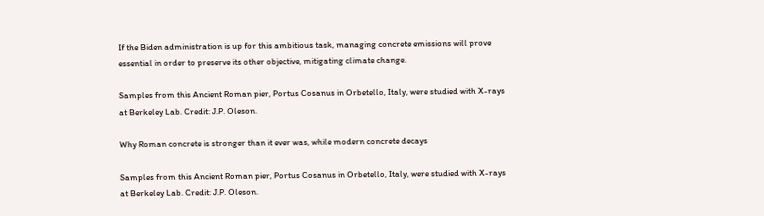If the Biden administration is up for this ambitious task, managing concrete emissions will prove essential in order to preserve its other objective, mitigating climate change.

Samples from this Ancient Roman pier, Portus Cosanus in Orbetello, Italy, were studied with X-rays at Berkeley Lab. Credit: J.P. Oleson.

Why Roman concrete is stronger than it ever was, while modern concrete decays

Samples from this Ancient Roman pier, Portus Cosanus in Orbetello, Italy, were studied with X-rays at Berkeley Lab. Credit: J.P. Oleson.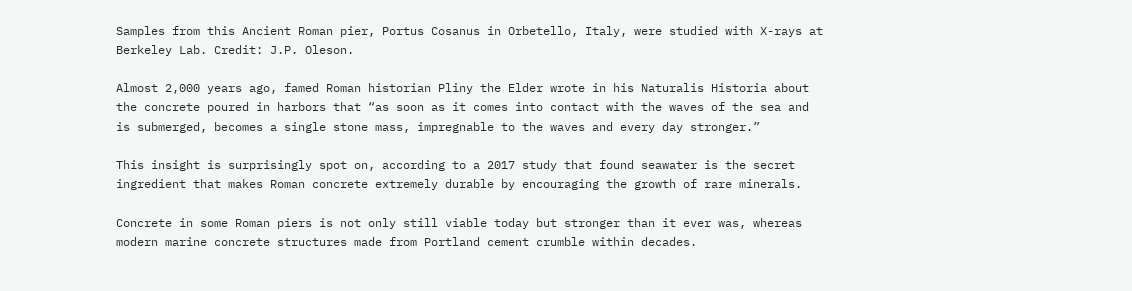Samples from this Ancient Roman pier, Portus Cosanus in Orbetello, Italy, were studied with X-rays at Berkeley Lab. Credit: J.P. Oleson.

Almost 2,000 years ago, famed Roman historian Pliny the Elder wrote in his Naturalis Historia about the concrete poured in harbors that “as soon as it comes into contact with the waves of the sea and is submerged, becomes a single stone mass, impregnable to the waves and every day stronger.”

This insight is surprisingly spot on, according to a 2017 study that found seawater is the secret ingredient that makes Roman concrete extremely durable by encouraging the growth of rare minerals.

Concrete in some Roman piers is not only still viable today but stronger than it ever was, whereas modern marine concrete structures made from Portland cement crumble within decades.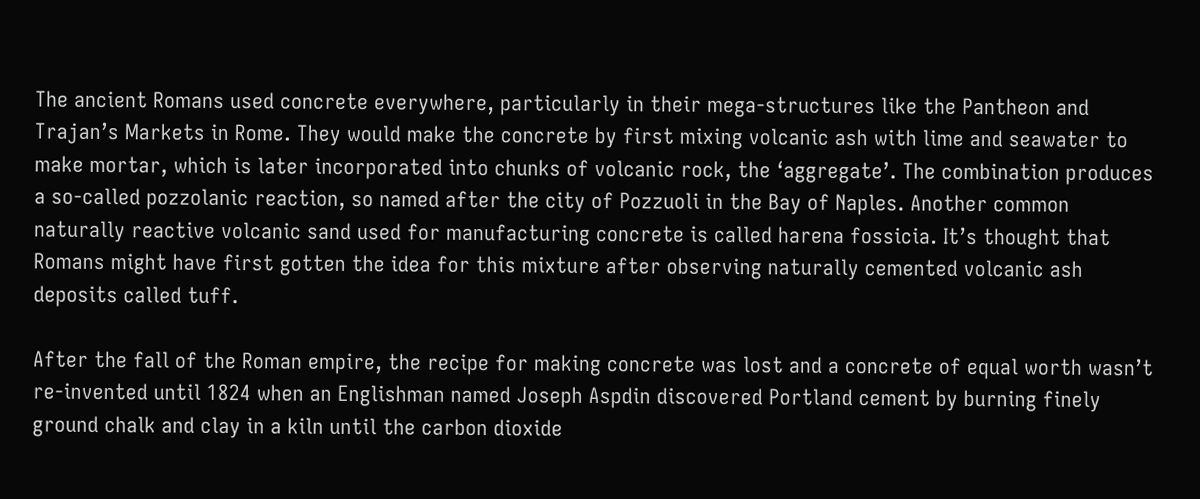The ancient Romans used concrete everywhere, particularly in their mega-structures like the Pantheon and Trajan’s Markets in Rome. They would make the concrete by first mixing volcanic ash with lime and seawater to make mortar, which is later incorporated into chunks of volcanic rock, the ‘aggregate’. The combination produces a so-called pozzolanic reaction, so named after the city of Pozzuoli in the Bay of Naples. Another common naturally reactive volcanic sand used for manufacturing concrete is called harena fossicia. It’s thought that Romans might have first gotten the idea for this mixture after observing naturally cemented volcanic ash deposits called tuff.

After the fall of the Roman empire, the recipe for making concrete was lost and a concrete of equal worth wasn’t re-invented until 1824 when an Englishman named Joseph Aspdin discovered Portland cement by burning finely ground chalk and clay in a kiln until the carbon dioxide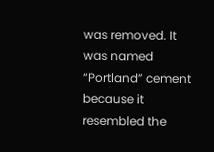was removed. It was named “Portland” cement because it resembled the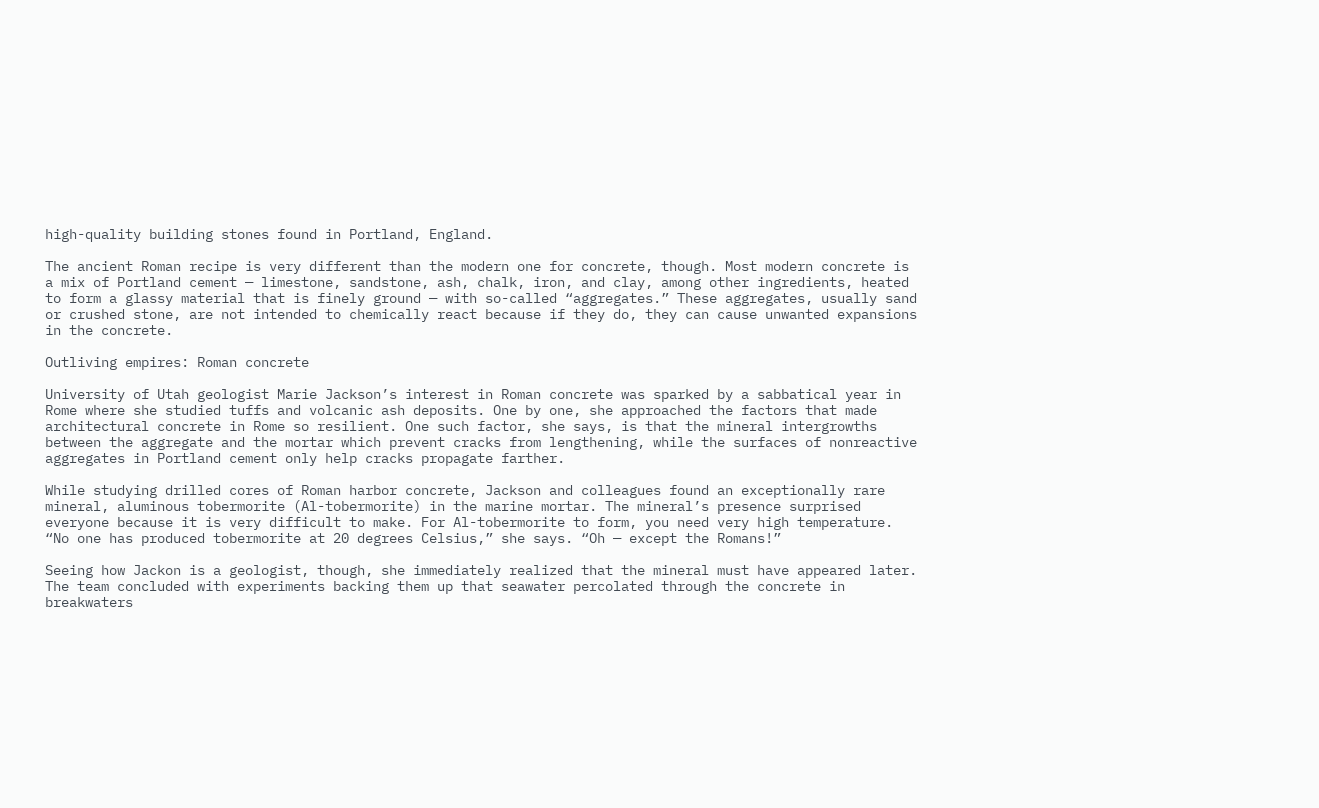high-quality building stones found in Portland, England.

The ancient Roman recipe is very different than the modern one for concrete, though. Most modern concrete is a mix of Portland cement — limestone, sandstone, ash, chalk, iron, and clay, among other ingredients, heated to form a glassy material that is finely ground — with so-called “aggregates.” These aggregates, usually sand or crushed stone, are not intended to chemically react because if they do, they can cause unwanted expansions in the concrete.

Outliving empires: Roman concrete

University of Utah geologist Marie Jackson’s interest in Roman concrete was sparked by a sabbatical year in Rome where she studied tuffs and volcanic ash deposits. One by one, she approached the factors that made architectural concrete in Rome so resilient. One such factor, she says, is that the mineral intergrowths between the aggregate and the mortar which prevent cracks from lengthening, while the surfaces of nonreactive aggregates in Portland cement only help cracks propagate farther.

While studying drilled cores of Roman harbor concrete, Jackson and colleagues found an exceptionally rare mineral, aluminous tobermorite (Al-tobermorite) in the marine mortar. The mineral’s presence surprised everyone because it is very difficult to make. For Al-tobermorite to form, you need very high temperature. “No one has produced tobermorite at 20 degrees Celsius,” she says. “Oh — except the Romans!”

Seeing how Jackon is a geologist, though, she immediately realized that the mineral must have appeared later. The team concluded with experiments backing them up that seawater percolated through the concrete in breakwaters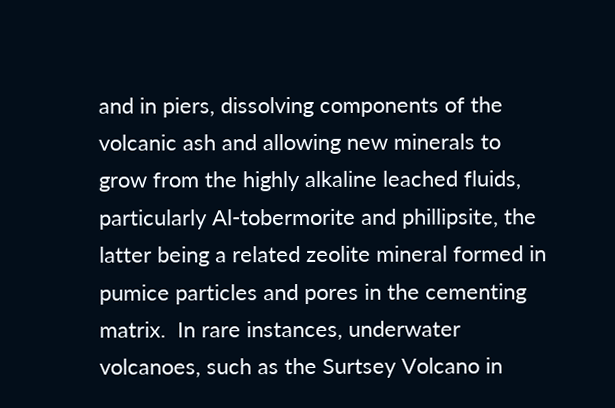and in piers, dissolving components of the volcanic ash and allowing new minerals to grow from the highly alkaline leached fluids, particularly Al-tobermorite and phillipsite, the latter being a related zeolite mineral formed in pumice particles and pores in the cementing matrix.  In rare instances, underwater volcanoes, such as the Surtsey Volcano in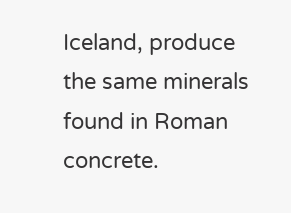Iceland, produce the same minerals found in Roman concrete.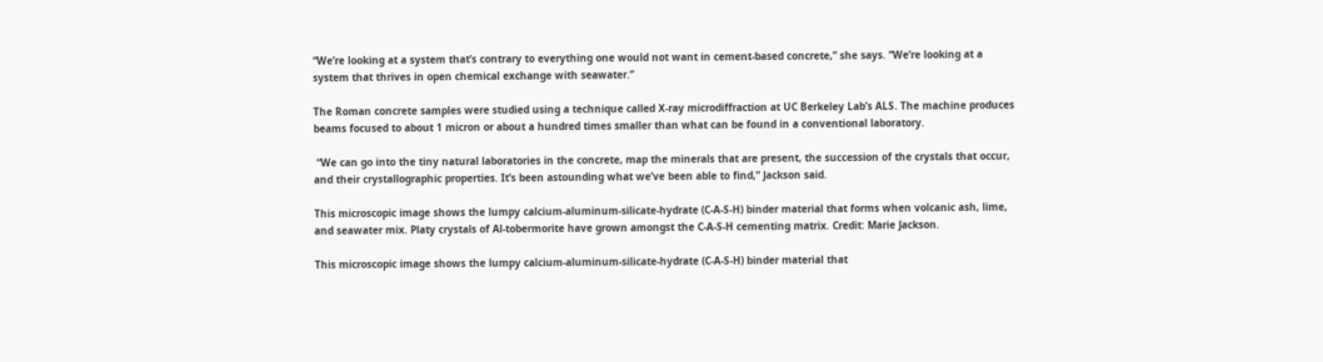“We’re looking at a system that’s contrary to everything one would not want in cement-based concrete,” she says. “We’re looking at a system that thrives in open chemical exchange with seawater.”

The Roman concrete samples were studied using a technique called X-ray microdiffraction at UC Berkeley Lab’s ALS. The machine produces beams focused to about 1 micron or about a hundred times smaller than what can be found in a conventional laboratory.

 “We can go into the tiny natural laboratories in the concrete, map the minerals that are present, the succession of the crystals that occur, and their crystallographic properties. It’s been astounding what we’ve been able to find,” Jackson said.

This microscopic image shows the lumpy calcium-aluminum-silicate-hydrate (C-A-S-H) binder material that forms when volcanic ash, lime, and seawater mix. Platy crystals of Al-tobermorite have grown amongst the C-A-S-H cementing matrix. Credit: Marie Jackson.

This microscopic image shows the lumpy calcium-aluminum-silicate-hydrate (C-A-S-H) binder material that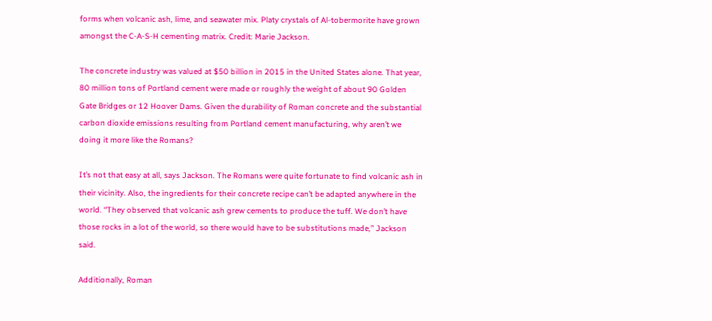forms when volcanic ash, lime, and seawater mix. Platy crystals of Al-tobermorite have grown amongst the C-A-S-H cementing matrix. Credit: Marie Jackson.

The concrete industry was valued at $50 billion in 2015 in the United States alone. That year, 80 million tons of Portland cement were made or roughly the weight of about 90 Golden Gate Bridges or 12 Hoover Dams. Given the durability of Roman concrete and the substantial carbon dioxide emissions resulting from Portland cement manufacturing, why aren’t we doing it more like the Romans?

It’s not that easy at all, says Jackson. The Romans were quite fortunate to find volcanic ash in their vicinity. Also, the ingredients for their concrete recipe can’t be adapted anywhere in the world. “They observed that volcanic ash grew cements to produce the tuff. We don’t have those rocks in a lot of the world, so there would have to be substitutions made,” Jackson said.

Additionally, Roman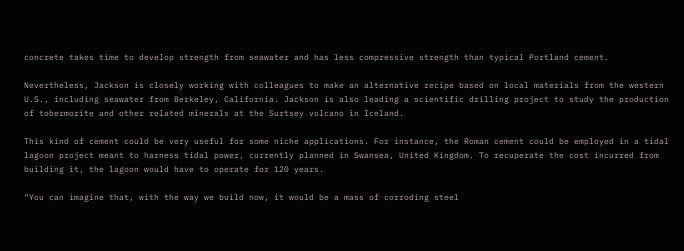concrete takes time to develop strength from seawater and has less compressive strength than typical Portland cement.

Nevertheless, Jackson is closely working with colleagues to make an alternative recipe based on local materials from the western U.S., including seawater from Berkeley, California. Jackson is also leading a scientific drilling project to study the production of tobermorite and other related minerals at the Surtsey volcano in Iceland.

This kind of cement could be very useful for some niche applications. For instance, the Roman cement could be employed in a tidal lagoon project meant to harness tidal power, currently planned in Swansea, United Kingdom. To recuperate the cost incurred from building it, the lagoon would have to operate for 120 years.

“You can imagine that, with the way we build now, it would be a mass of corroding steel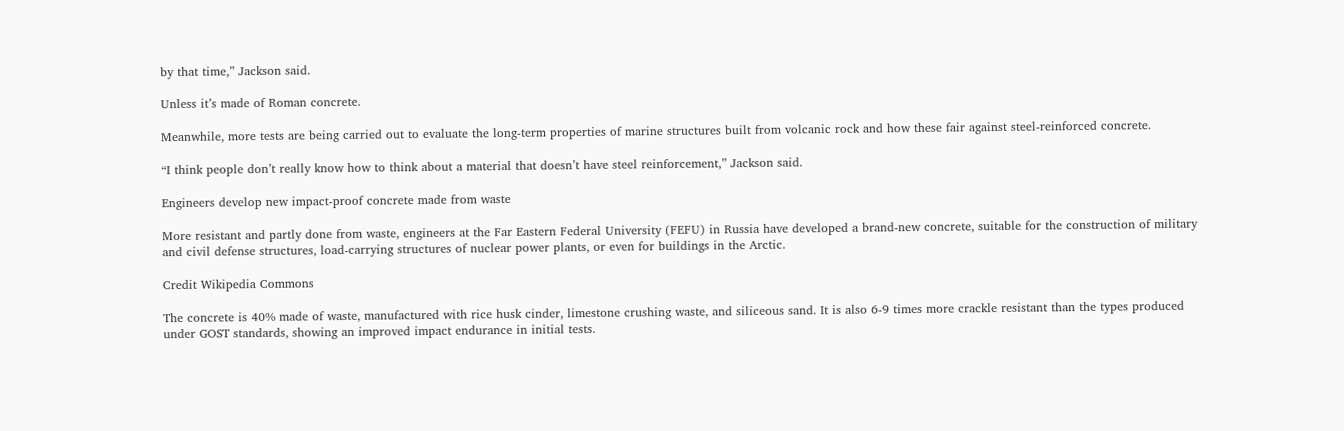by that time,” Jackson said.

Unless it’s made of Roman concrete.

Meanwhile, more tests are being carried out to evaluate the long-term properties of marine structures built from volcanic rock and how these fair against steel-reinforced concrete.

“I think people don’t really know how to think about a material that doesn’t have steel reinforcement,” Jackson said.

Engineers develop new impact-proof concrete made from waste

More resistant and partly done from waste, engineers at the Far Eastern Federal University (FEFU) in Russia have developed a brand-new concrete, suitable for the construction of military and civil defense structures, load-carrying structures of nuclear power plants, or even for buildings in the Arctic.

Credit Wikipedia Commons

The concrete is 40% made of waste, manufactured with rice husk cinder, limestone crushing waste, and siliceous sand. It is also 6-9 times more crackle resistant than the types produced under GOST standards, showing an improved impact endurance in initial tests.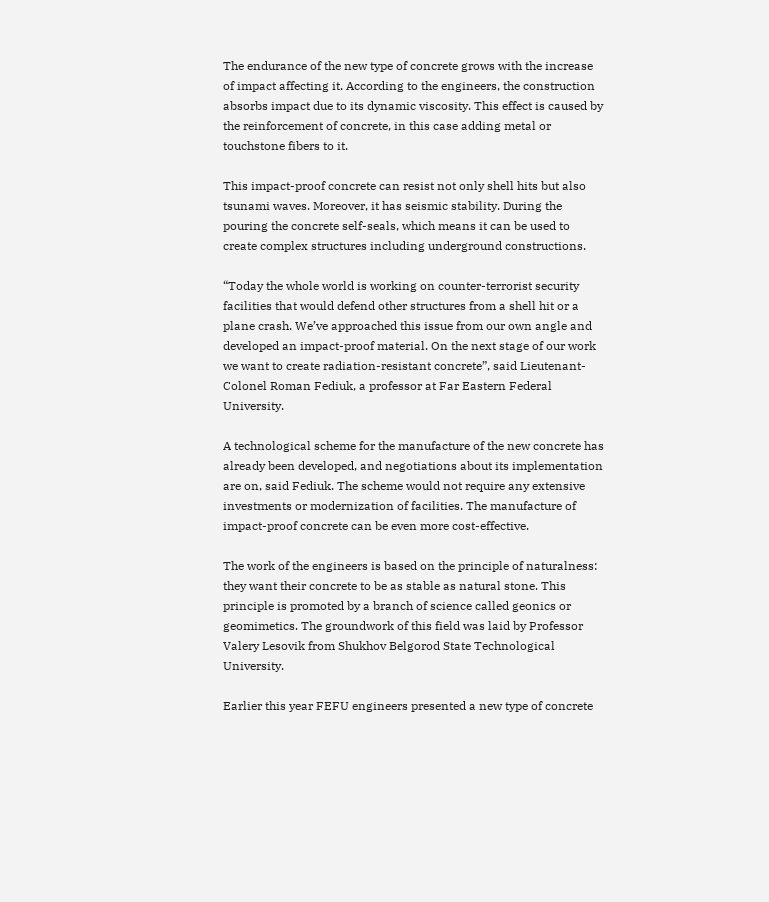The endurance of the new type of concrete grows with the increase of impact affecting it. According to the engineers, the construction absorbs impact due to its dynamic viscosity. This effect is caused by the reinforcement of concrete, in this case adding metal or touchstone fibers to it.

This impact-proof concrete can resist not only shell hits but also tsunami waves. Moreover, it has seismic stability. During the pouring the concrete self-seals, which means it can be used to create complex structures including underground constructions.

“Today the whole world is working on counter-terrorist security facilities that would defend other structures from a shell hit or a plane crash. We’ve approached this issue from our own angle and developed an impact-proof material. On the next stage of our work we want to create radiation-resistant concrete”, said Lieutenant-Colonel Roman Fediuk, a professor at Far Eastern Federal University.

A technological scheme for the manufacture of the new concrete has already been developed, and negotiations about its implementation are on, said Fediuk. The scheme would not require any extensive investments or modernization of facilities. The manufacture of impact-proof concrete can be even more cost-effective.

The work of the engineers is based on the principle of naturalness: they want their concrete to be as stable as natural stone. This principle is promoted by a branch of science called geonics or geomimetics. The groundwork of this field was laid by Professor Valery Lesovik from Shukhov Belgorod State Technological University.

Earlier this year FEFU engineers presented a new type of concrete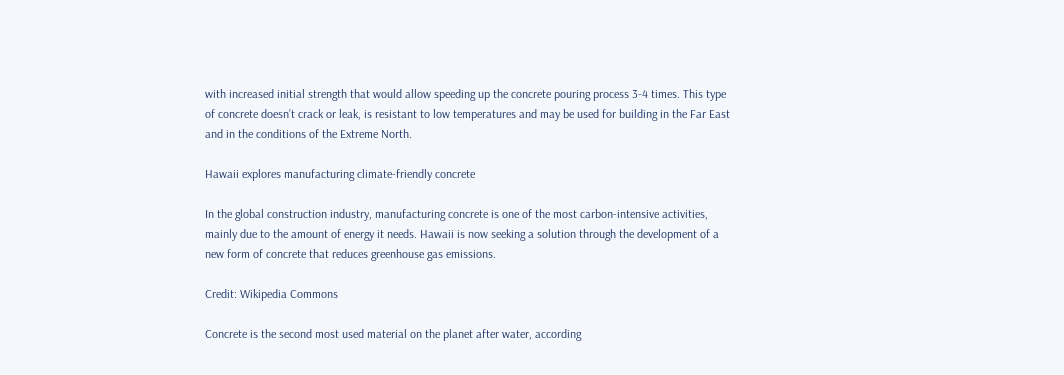with increased initial strength that would allow speeding up the concrete pouring process 3-4 times. This type of concrete doesn’t crack or leak, is resistant to low temperatures and may be used for building in the Far East and in the conditions of the Extreme North.

Hawaii explores manufacturing climate-friendly concrete

In the global construction industry, manufacturing concrete is one of the most carbon-intensive activities, mainly due to the amount of energy it needs. Hawaii is now seeking a solution through the development of a new form of concrete that reduces greenhouse gas emissions.

Credit: Wikipedia Commons

Concrete is the second most used material on the planet after water, according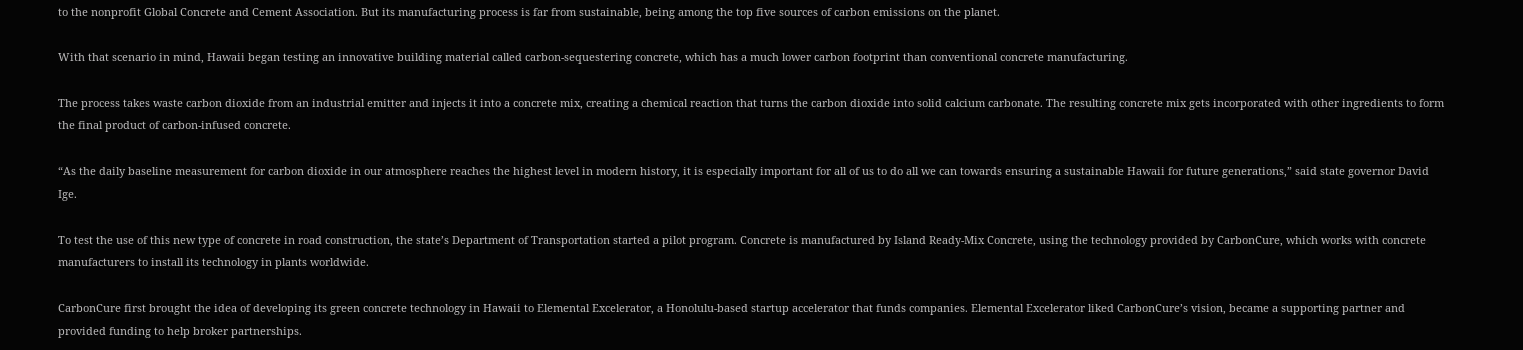to the nonprofit Global Concrete and Cement Association. But its manufacturing process is far from sustainable, being among the top five sources of carbon emissions on the planet.

With that scenario in mind, Hawaii began testing an innovative building material called carbon-sequestering concrete, which has a much lower carbon footprint than conventional concrete manufacturing.

The process takes waste carbon dioxide from an industrial emitter and injects it into a concrete mix, creating a chemical reaction that turns the carbon dioxide into solid calcium carbonate. The resulting concrete mix gets incorporated with other ingredients to form the final product of carbon-infused concrete.

“As the daily baseline measurement for carbon dioxide in our atmosphere reaches the highest level in modern history, it is especially important for all of us to do all we can towards ensuring a sustainable Hawaii for future generations,” said state governor David Ige.

To test the use of this new type of concrete in road construction, the state’s Department of Transportation started a pilot program. Concrete is manufactured by Island Ready-Mix Concrete, using the technology provided by CarbonCure, which works with concrete manufacturers to install its technology in plants worldwide.

CarbonCure first brought the idea of developing its green concrete technology in Hawaii to Elemental Excelerator, a Honolulu-based startup accelerator that funds companies. Elemental Excelerator liked CarbonCure’s vision, became a supporting partner and provided funding to help broker partnerships.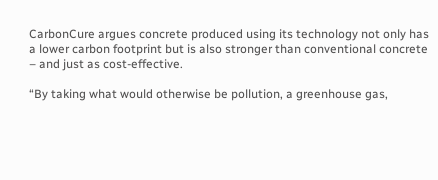CarbonCure argues concrete produced using its technology not only has a lower carbon footprint but is also stronger than conventional concrete – and just as cost-effective.

“By taking what would otherwise be pollution, a greenhouse gas,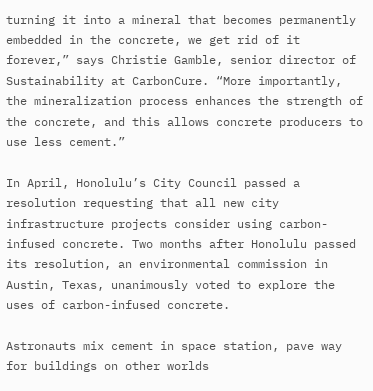turning it into a mineral that becomes permanently embedded in the concrete, we get rid of it forever,” says Christie Gamble, senior director of Sustainability at CarbonCure. “More importantly, the mineralization process enhances the strength of the concrete, and this allows concrete producers to use less cement.”

In April, Honolulu’s City Council passed a resolution requesting that all new city infrastructure projects consider using carbon-infused concrete. Two months after Honolulu passed its resolution, an environmental commission in Austin, Texas, unanimously voted to explore the uses of carbon-infused concrete.

Astronauts mix cement in space station, pave way for buildings on other worlds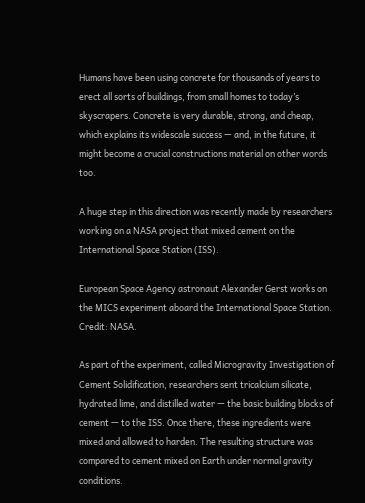Humans have been using concrete for thousands of years to erect all sorts of buildings, from small homes to today’s skyscrapers. Concrete is very durable, strong, and cheap, which explains its widescale success — and, in the future, it might become a crucial constructions material on other words too.

A huge step in this direction was recently made by researchers working on a NASA project that mixed cement on the International Space Station (ISS).

European Space Agency astronaut Alexander Gerst works on the MICS experiment aboard the International Space Station. Credit: NASA.

As part of the experiment, called Microgravity Investigation of Cement Solidification, researchers sent tricalcium silicate, hydrated lime, and distilled water — the basic building blocks of cement — to the ISS. Once there, these ingredients were mixed and allowed to harden. The resulting structure was compared to cement mixed on Earth under normal gravity conditions.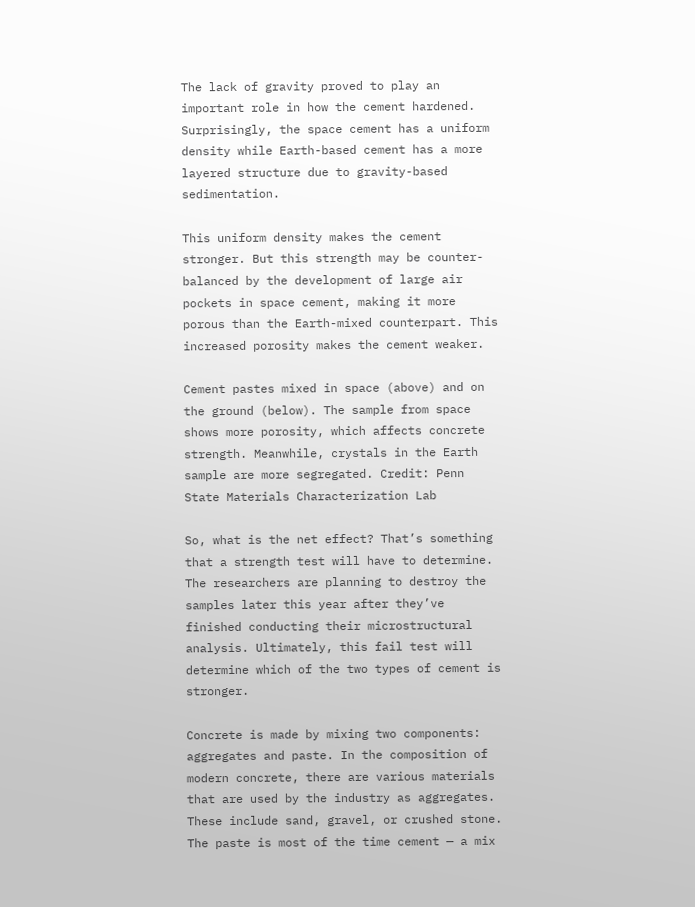The lack of gravity proved to play an important role in how the cement hardened. Surprisingly, the space cement has a uniform density while Earth-based cement has a more layered structure due to gravity-based sedimentation.

This uniform density makes the cement stronger. But this strength may be counter-balanced by the development of large air pockets in space cement, making it more porous than the Earth-mixed counterpart. This increased porosity makes the cement weaker.

Cement pastes mixed in space (above) and on the ground (below). The sample from space shows more porosity, which affects concrete strength. Meanwhile, crystals in the Earth sample are more segregated. Credit: Penn State Materials Characterization Lab

So, what is the net effect? That’s something that a strength test will have to determine. The researchers are planning to destroy the samples later this year after they’ve finished conducting their microstructural analysis. Ultimately, this fail test will determine which of the two types of cement is stronger.

Concrete is made by mixing two components: aggregates and paste. In the composition of modern concrete, there are various materials that are used by the industry as aggregates. These include sand, gravel, or crushed stone.  The paste is most of the time cement — a mix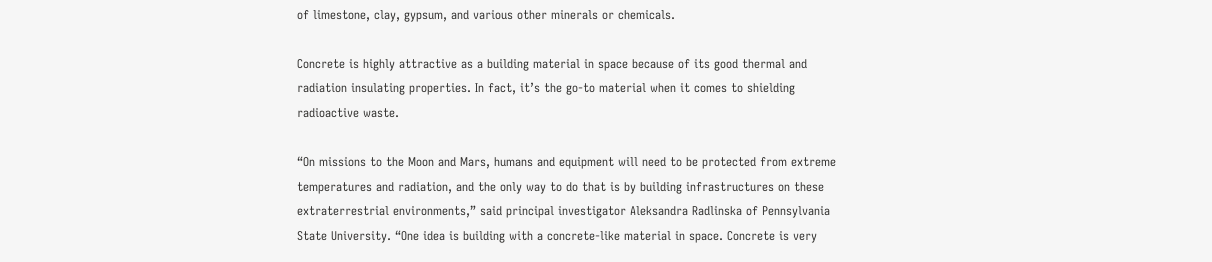of limestone, clay, gypsum, and various other minerals or chemicals.

Concrete is highly attractive as a building material in space because of its good thermal and radiation insulating properties. In fact, it’s the go-to material when it comes to shielding radioactive waste.

“On missions to the Moon and Mars, humans and equipment will need to be protected from extreme temperatures and radiation, and the only way to do that is by building infrastructures on these extraterrestrial environments,” said principal investigator Aleksandra Radlinska of Pennsylvania State University. “One idea is building with a concrete-like material in space. Concrete is very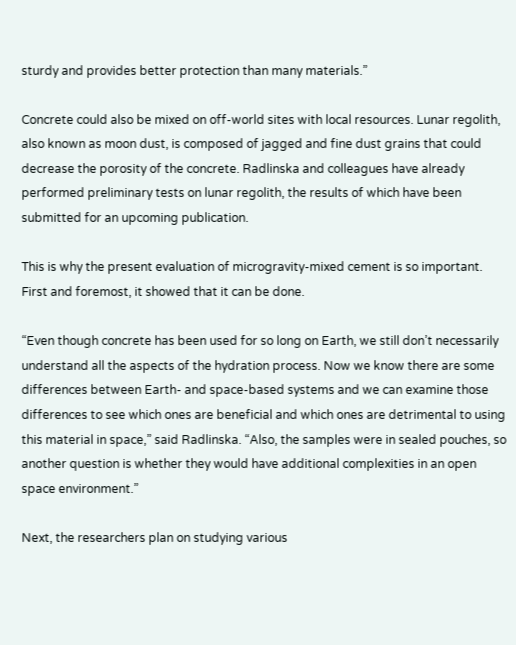sturdy and provides better protection than many materials.”

Concrete could also be mixed on off-world sites with local resources. Lunar regolith, also known as moon dust, is composed of jagged and fine dust grains that could decrease the porosity of the concrete. Radlinska and colleagues have already performed preliminary tests on lunar regolith, the results of which have been submitted for an upcoming publication.

This is why the present evaluation of microgravity-mixed cement is so important. First and foremost, it showed that it can be done.

“Even though concrete has been used for so long on Earth, we still don’t necessarily understand all the aspects of the hydration process. Now we know there are some differences between Earth- and space-based systems and we can examine those differences to see which ones are beneficial and which ones are detrimental to using this material in space,” said Radlinska. “Also, the samples were in sealed pouches, so another question is whether they would have additional complexities in an open space environment.”

Next, the researchers plan on studying various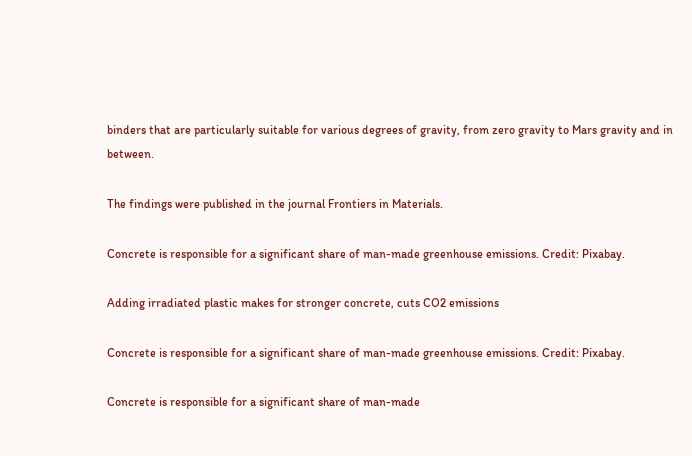binders that are particularly suitable for various degrees of gravity, from zero gravity to Mars gravity and in between.

The findings were published in the journal Frontiers in Materials.

Concrete is responsible for a significant share of man-made greenhouse emissions. Credit: Pixabay.

Adding irradiated plastic makes for stronger concrete, cuts CO2 emissions

Concrete is responsible for a significant share of man-made greenhouse emissions. Credit: Pixabay.

Concrete is responsible for a significant share of man-made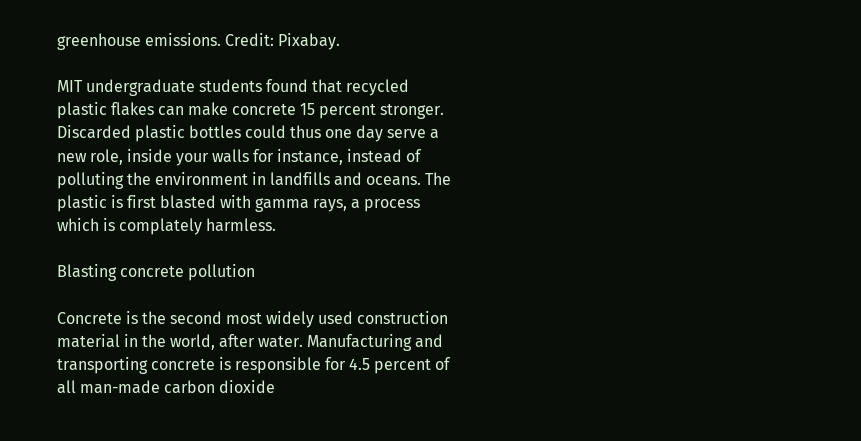greenhouse emissions. Credit: Pixabay.

MIT undergraduate students found that recycled plastic flakes can make concrete 15 percent stronger. Discarded plastic bottles could thus one day serve a new role, inside your walls for instance, instead of polluting the environment in landfills and oceans. The plastic is first blasted with gamma rays, a process which is complately harmless.

Blasting concrete pollution

Concrete is the second most widely used construction material in the world, after water. Manufacturing and transporting concrete is responsible for 4.5 percent of all man-made carbon dioxide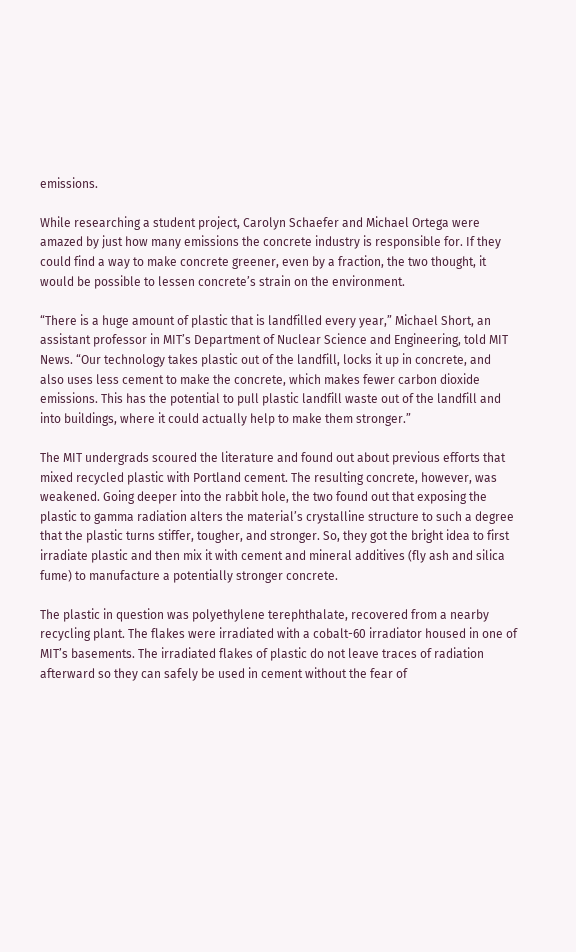emissions.

While researching a student project, Carolyn Schaefer and Michael Ortega were amazed by just how many emissions the concrete industry is responsible for. If they could find a way to make concrete greener, even by a fraction, the two thought, it would be possible to lessen concrete’s strain on the environment.

“There is a huge amount of plastic that is landfilled every year,” Michael Short, an assistant professor in MIT’s Department of Nuclear Science and Engineering, told MIT News. “Our technology takes plastic out of the landfill, locks it up in concrete, and also uses less cement to make the concrete, which makes fewer carbon dioxide emissions. This has the potential to pull plastic landfill waste out of the landfill and into buildings, where it could actually help to make them stronger.”

The MIT undergrads scoured the literature and found out about previous efforts that mixed recycled plastic with Portland cement. The resulting concrete, however, was weakened. Going deeper into the rabbit hole, the two found out that exposing the plastic to gamma radiation alters the material’s crystalline structure to such a degree that the plastic turns stiffer, tougher, and stronger. So, they got the bright idea to first irradiate plastic and then mix it with cement and mineral additives (fly ash and silica fume) to manufacture a potentially stronger concrete.

The plastic in question was polyethylene terephthalate, recovered from a nearby recycling plant. The flakes were irradiated with a cobalt-60 irradiator housed in one of MIT’s basements. The irradiated flakes of plastic do not leave traces of radiation afterward so they can safely be used in cement without the fear of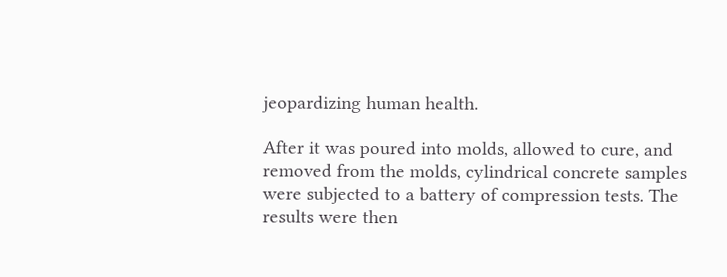jeopardizing human health.

After it was poured into molds, allowed to cure, and removed from the molds, cylindrical concrete samples were subjected to a battery of compression tests. The results were then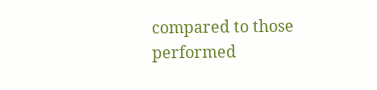compared to those performed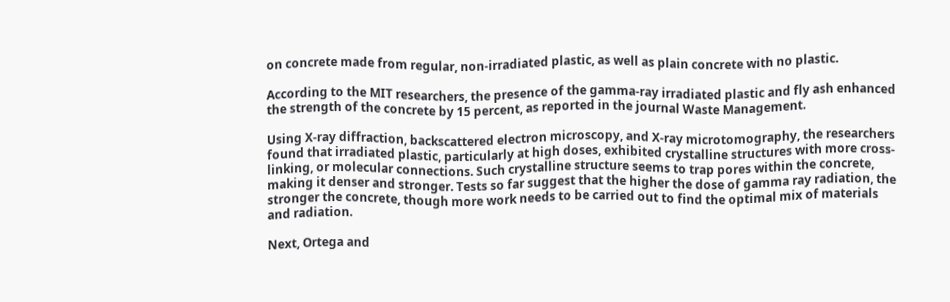on concrete made from regular, non-irradiated plastic, as well as plain concrete with no plastic.

According to the MIT researchers, the presence of the gamma-ray irradiated plastic and fly ash enhanced the strength of the concrete by 15 percent, as reported in the journal Waste Management.

Using X-ray diffraction, backscattered electron microscopy, and X-ray microtomography, the researchers found that irradiated plastic, particularly at high doses, exhibited crystalline structures with more cross-linking, or molecular connections. Such crystalline structure seems to trap pores within the concrete, making it denser and stronger. Tests so far suggest that the higher the dose of gamma ray radiation, the stronger the concrete, though more work needs to be carried out to find the optimal mix of materials and radiation.

Next, Ortega and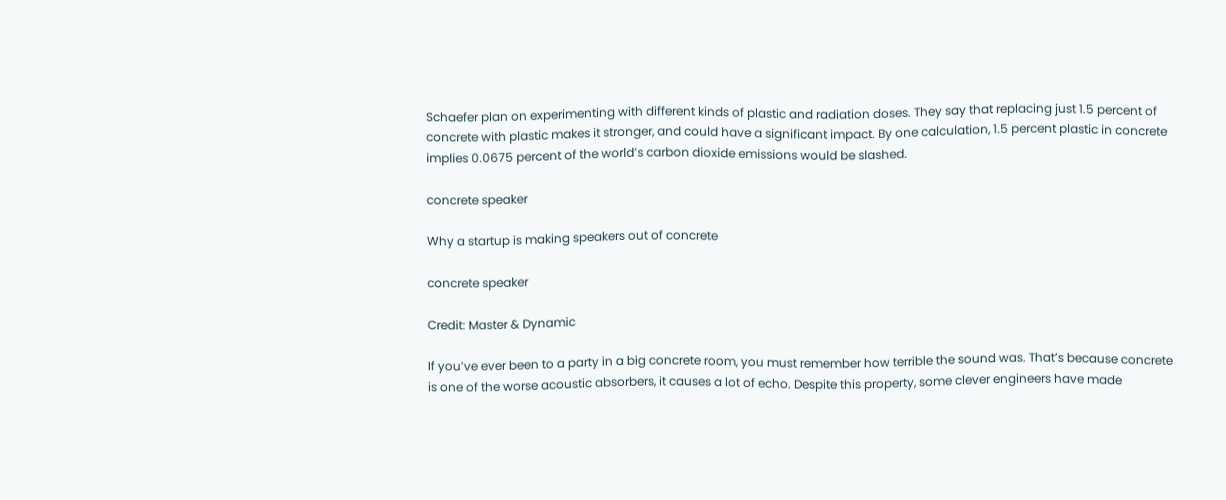Schaefer plan on experimenting with different kinds of plastic and radiation doses. They say that replacing just 1.5 percent of concrete with plastic makes it stronger, and could have a significant impact. By one calculation, 1.5 percent plastic in concrete implies 0.0675 percent of the world’s carbon dioxide emissions would be slashed.

concrete speaker

Why a startup is making speakers out of concrete

concrete speaker

Credit: Master & Dynamic

If you’ve ever been to a party in a big concrete room, you must remember how terrible the sound was. That’s because concrete is one of the worse acoustic absorbers, it causes a lot of echo. Despite this property, some clever engineers have made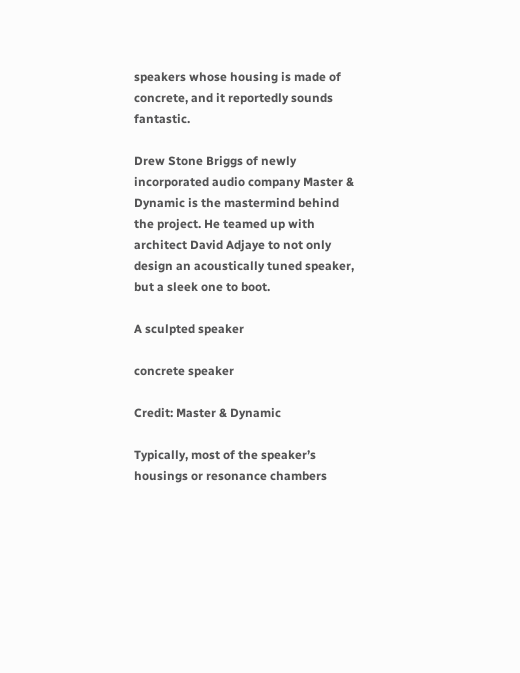speakers whose housing is made of concrete, and it reportedly sounds fantastic.

Drew Stone Briggs of newly incorporated audio company Master & Dynamic is the mastermind behind the project. He teamed up with architect David Adjaye to not only design an acoustically tuned speaker, but a sleek one to boot.

A sculpted speaker

concrete speaker

Credit: Master & Dynamic

Typically, most of the speaker’s housings or resonance chambers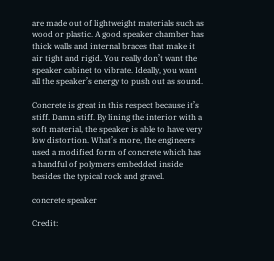are made out of lightweight materials such as wood or plastic. A good speaker chamber has thick walls and internal braces that make it air tight and rigid. You really don’t want the speaker cabinet to vibrate. Ideally, you want all the speaker’s energy to push out as sound.

Concrete is great in this respect because it’s stiff. Damn stiff. By lining the interior with a soft material, the speaker is able to have very low distortion. What’s more, the engineers used a modified form of concrete which has a handful of polymers embedded inside besides the typical rock and gravel.

concrete speaker

Credit: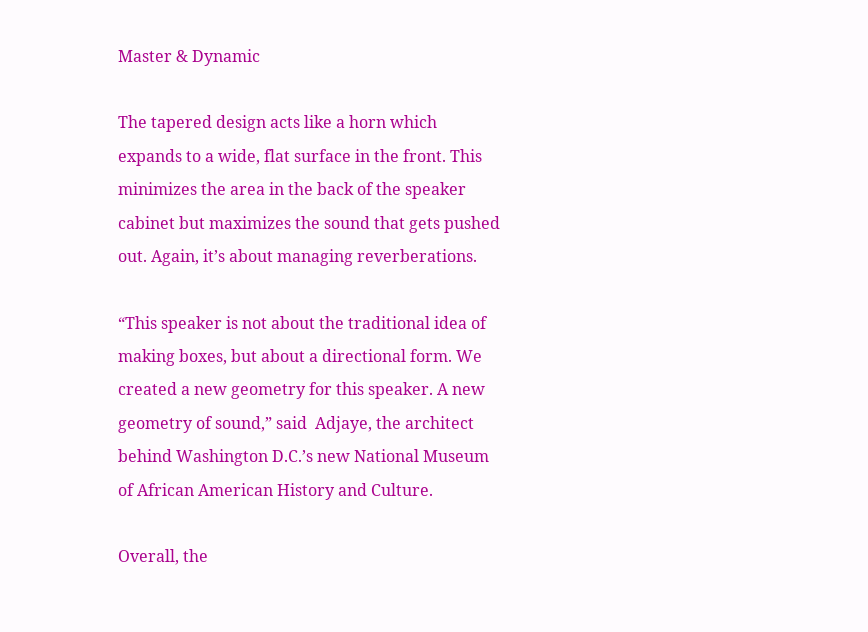Master & Dynamic

The tapered design acts like a horn which expands to a wide, flat surface in the front. This minimizes the area in the back of the speaker cabinet but maximizes the sound that gets pushed out. Again, it’s about managing reverberations.

“This speaker is not about the traditional idea of making boxes, but about a directional form. We created a new geometry for this speaker. A new geometry of sound,” said  Adjaye, the architect behind Washington D.C.’s new National Museum of African American History and Culture.

Overall, the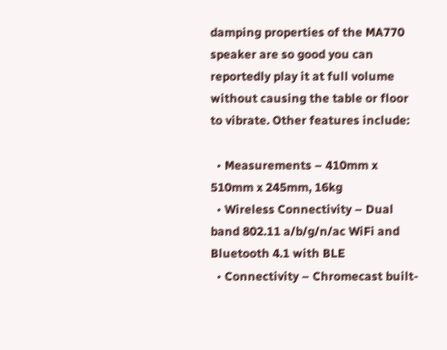damping properties of the MA770 speaker are so good you can reportedly play it at full volume without causing the table or floor to vibrate. Other features include:

  • Measurements – 410mm x 510mm x 245mm, 16kg
  • Wireless Connectivity – Dual band 802.11 a/b/g/n/ac WiFi and Bluetooth 4.1 with BLE
  • Connectivity – Chromecast built-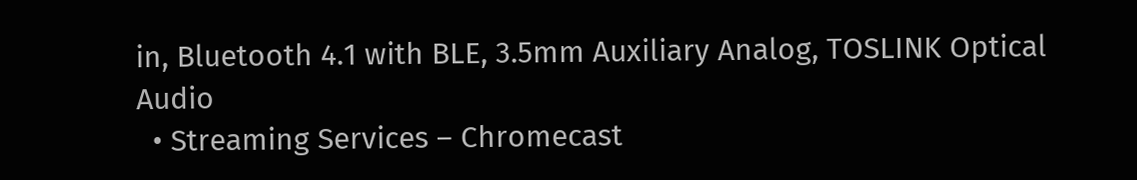in, Bluetooth 4.1 with BLE, 3.5mm Auxiliary Analog, TOSLINK Optical Audio
  • Streaming Services – Chromecast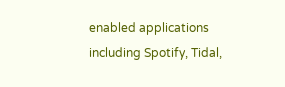enabled applications including Spotify, Tidal,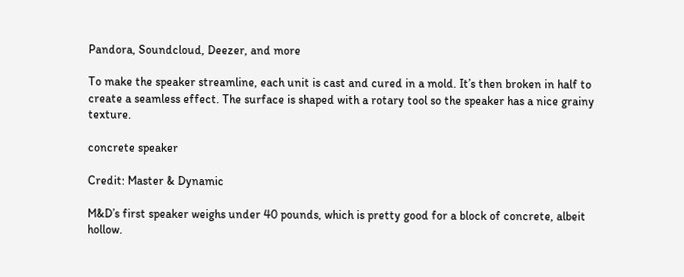Pandora, Soundcloud, Deezer, and more

To make the speaker streamline, each unit is cast and cured in a mold. It’s then broken in half to create a seamless effect. The surface is shaped with a rotary tool so the speaker has a nice grainy texture.

concrete speaker

Credit: Master & Dynamic

M&D’s first speaker weighs under 40 pounds, which is pretty good for a block of concrete, albeit hollow.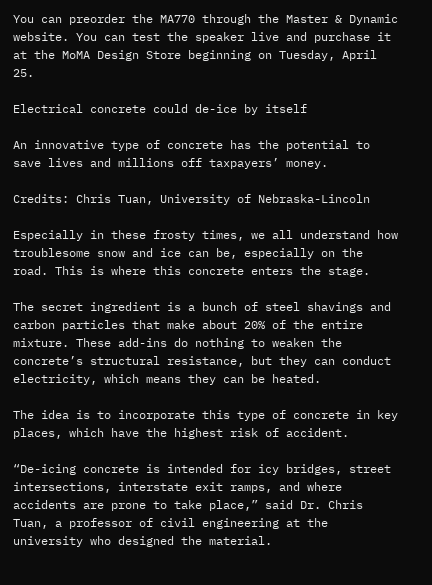You can preorder the MA770 through the Master & Dynamic website. You can test the speaker live and purchase it at the MoMA Design Store beginning on Tuesday, April 25.

Electrical concrete could de-ice by itself

An innovative type of concrete has the potential to save lives and millions off taxpayers’ money.

Credits: Chris Tuan, University of Nebraska-Lincoln

Especially in these frosty times, we all understand how troublesome snow and ice can be, especially on the road. This is where this concrete enters the stage.

The secret ingredient is a bunch of steel shavings and carbon particles that make about 20% of the entire mixture. These add-ins do nothing to weaken the concrete’s structural resistance, but they can conduct electricity, which means they can be heated.

The idea is to incorporate this type of concrete in key places, which have the highest risk of accident.

“De-icing concrete is intended for icy bridges, street intersections, interstate exit ramps, and where accidents are prone to take place,” said Dr. Chris Tuan, a professor of civil engineering at the university who designed the material.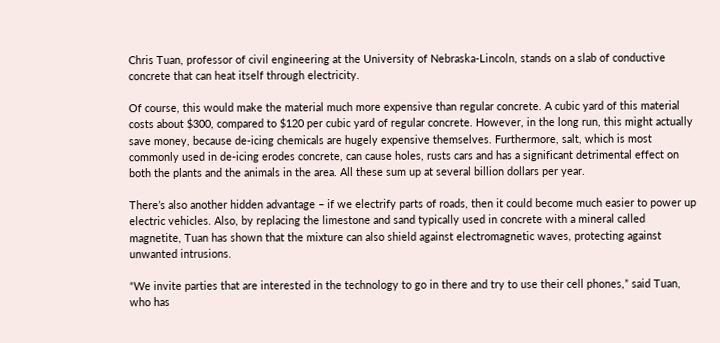Chris Tuan, professor of civil engineering at the University of Nebraska-Lincoln, stands on a slab of conductive concrete that can heat itself through electricity.

Of course, this would make the material much more expensive than regular concrete. A cubic yard of this material costs about $300, compared to $120 per cubic yard of regular concrete. However, in the long run, this might actually save money, because de-icing chemicals are hugely expensive themselves. Furthermore, salt, which is most commonly used in de-icing erodes concrete, can cause holes, rusts cars and has a significant detrimental effect on both the plants and the animals in the area. All these sum up at several billion dollars per year.

There’s also another hidden advantage – if we electrify parts of roads, then it could become much easier to power up electric vehicles. Also, by replacing the limestone and sand typically used in concrete with a mineral called magnetite, Tuan has shown that the mixture can also shield against electromagnetic waves, protecting against unwanted intrusions.

“We invite parties that are interested in the technology to go in there and try to use their cell phones,” said Tuan, who has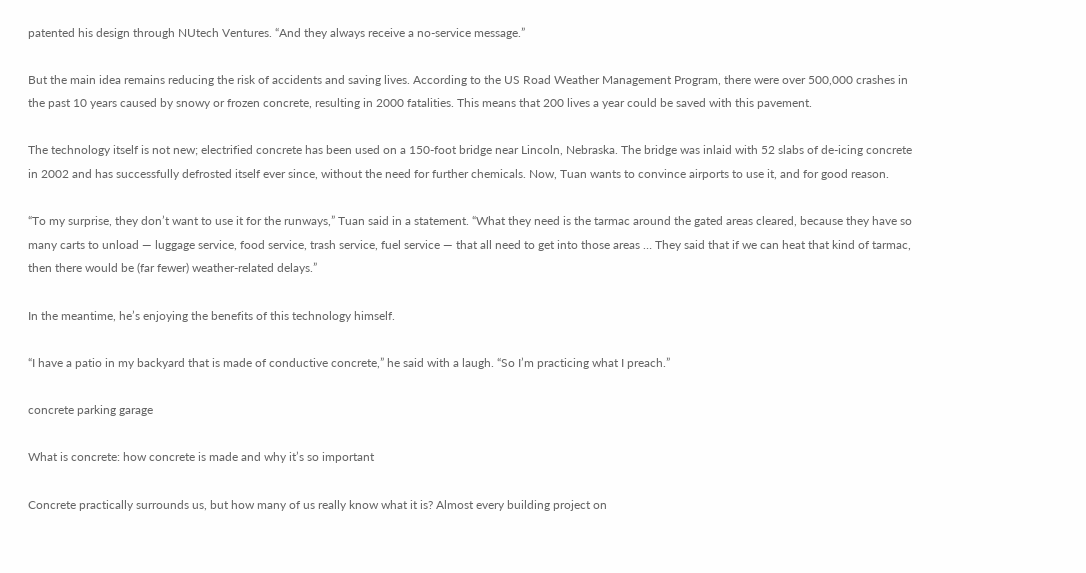patented his design through NUtech Ventures. “And they always receive a no-service message.”

But the main idea remains reducing the risk of accidents and saving lives. According to the US Road Weather Management Program, there were over 500,000 crashes in the past 10 years caused by snowy or frozen concrete, resulting in 2000 fatalities. This means that 200 lives a year could be saved with this pavement.

The technology itself is not new; electrified concrete has been used on a 150-foot bridge near Lincoln, Nebraska. The bridge was inlaid with 52 slabs of de-icing concrete in 2002 and has successfully defrosted itself ever since, without the need for further chemicals. Now, Tuan wants to convince airports to use it, and for good reason.

“To my surprise, they don’t want to use it for the runways,” Tuan said in a statement. “What they need is the tarmac around the gated areas cleared, because they have so many carts to unload — luggage service, food service, trash service, fuel service — that all need to get into those areas … They said that if we can heat that kind of tarmac, then there would be (far fewer) weather-related delays.”

In the meantime, he’s enjoying the benefits of this technology himself.

“I have a patio in my backyard that is made of conductive concrete,” he said with a laugh. “So I’m practicing what I preach.”

concrete parking garage

What is concrete: how concrete is made and why it’s so important

Concrete practically surrounds us, but how many of us really know what it is? Almost every building project on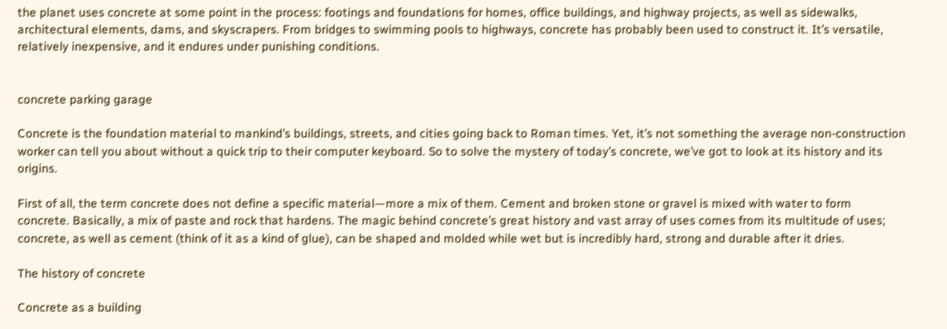the planet uses concrete at some point in the process: footings and foundations for homes, office buildings, and highway projects, as well as sidewalks, architectural elements, dams, and skyscrapers. From bridges to swimming pools to highways, concrete has probably been used to construct it. It’s versatile, relatively inexpensive, and it endures under punishing conditions.


concrete parking garage

Concrete is the foundation material to mankind’s buildings, streets, and cities going back to Roman times. Yet, it’s not something the average non-construction worker can tell you about without a quick trip to their computer keyboard. So to solve the mystery of today’s concrete, we’ve got to look at its history and its origins.

First of all, the term concrete does not define a specific material—more a mix of them. Cement and broken stone or gravel is mixed with water to form concrete. Basically, a mix of paste and rock that hardens. The magic behind concrete’s great history and vast array of uses comes from its multitude of uses; concrete, as well as cement (think of it as a kind of glue), can be shaped and molded while wet but is incredibly hard, strong and durable after it dries.

The history of concrete

Concrete as a building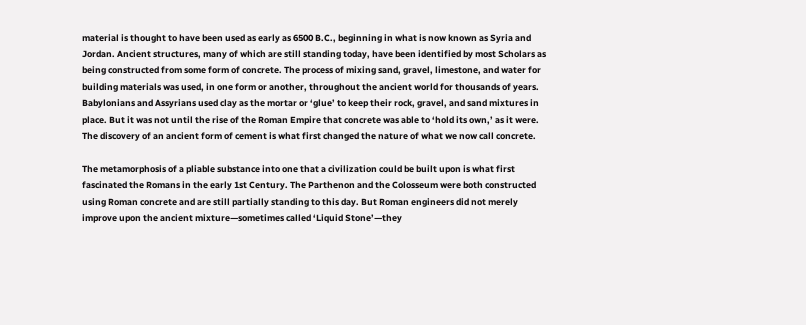material is thought to have been used as early as 6500 B.C., beginning in what is now known as Syria and Jordan. Ancient structures, many of which are still standing today, have been identified by most Scholars as being constructed from some form of concrete. The process of mixing sand, gravel, limestone, and water for building materials was used, in one form or another, throughout the ancient world for thousands of years. Babylonians and Assyrians used clay as the mortar or ‘glue’ to keep their rock, gravel, and sand mixtures in place. But it was not until the rise of the Roman Empire that concrete was able to ‘hold its own,’ as it were. The discovery of an ancient form of cement is what first changed the nature of what we now call concrete.

The metamorphosis of a pliable substance into one that a civilization could be built upon is what first fascinated the Romans in the early 1st Century. The Parthenon and the Colosseum were both constructed using Roman concrete and are still partially standing to this day. But Roman engineers did not merely improve upon the ancient mixture—sometimes called ‘Liquid Stone’—they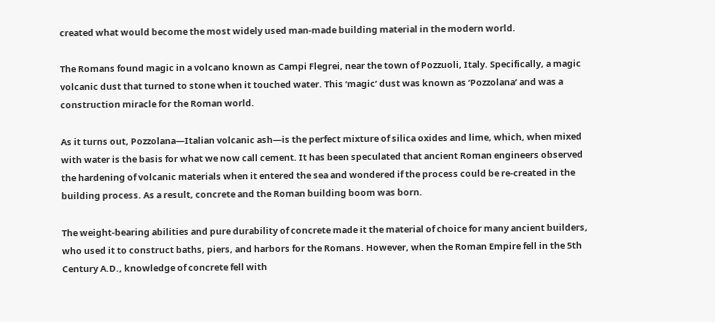created what would become the most widely used man-made building material in the modern world.

The Romans found magic in a volcano known as Campi Flegrei, near the town of Pozzuoli, Italy. Specifically, a magic volcanic dust that turned to stone when it touched water. This ‘magic’ dust was known as ‘Pozzolana’ and was a construction miracle for the Roman world.

As it turns out, Pozzolana—Italian volcanic ash—is the perfect mixture of silica oxides and lime, which, when mixed with water is the basis for what we now call cement. It has been speculated that ancient Roman engineers observed the hardening of volcanic materials when it entered the sea and wondered if the process could be re-created in the building process. As a result, concrete and the Roman building boom was born.

The weight-bearing abilities and pure durability of concrete made it the material of choice for many ancient builders, who used it to construct baths, piers, and harbors for the Romans. However, when the Roman Empire fell in the 5th Century A.D., knowledge of concrete fell with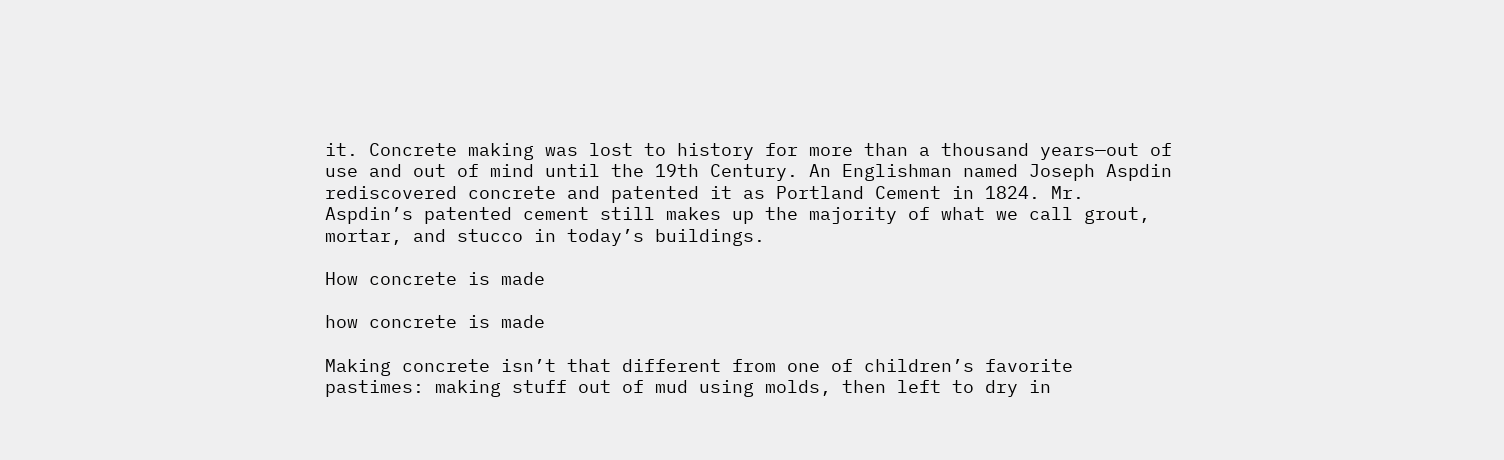it. Concrete making was lost to history for more than a thousand years—out of use and out of mind until the 19th Century. An Englishman named Joseph Aspdin rediscovered concrete and patented it as Portland Cement in 1824. Mr. Aspdin’s patented cement still makes up the majority of what we call grout, mortar, and stucco in today’s buildings.

How concrete is made

how concrete is made

Making concrete isn’t that different from one of children’s favorite pastimes: making stuff out of mud using molds, then left to dry in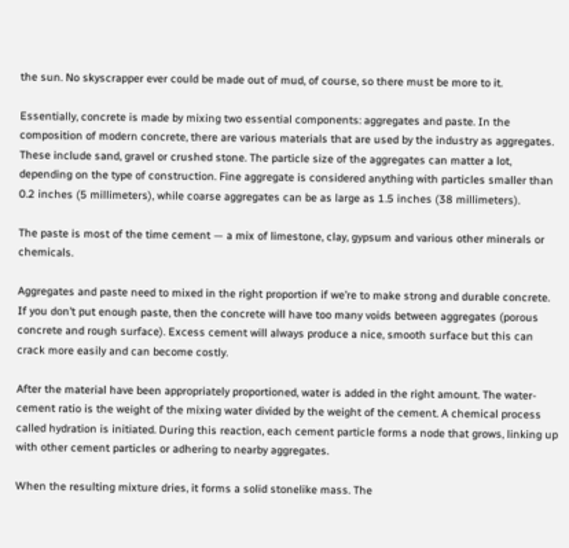the sun. No skyscrapper ever could be made out of mud, of course, so there must be more to it.

Essentially, concrete is made by mixing two essential components: aggregates and paste. In the composition of modern concrete, there are various materials that are used by the industry as aggregates. These include sand, gravel or crushed stone. The particle size of the aggregates can matter a lot, depending on the type of construction. Fine aggregate is considered anything with particles smaller than 0.2 inches (5 millimeters), while coarse aggregates can be as large as 1.5 inches (38 millimeters).

The paste is most of the time cement — a mix of limestone, clay, gypsum and various other minerals or chemicals.

Aggregates and paste need to mixed in the right proportion if we’re to make strong and durable concrete. If you don’t put enough paste, then the concrete will have too many voids between aggregates (porous concrete and rough surface). Excess cement will always produce a nice, smooth surface but this can crack more easily and can become costly.

After the material have been appropriately proportioned, water is added in the right amount. The water-cement ratio is the weight of the mixing water divided by the weight of the cement. A chemical process called hydration is initiated. During this reaction, each cement particle forms a node that grows, linking up with other cement particles or adhering to nearby aggregates.

When the resulting mixture dries, it forms a solid stonelike mass. The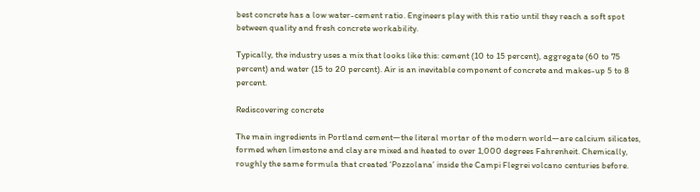best concrete has a low water-cement ratio. Engineers play with this ratio until they reach a soft spot between quality and fresh concrete workability.

Typically, the industry uses a mix that looks like this: cement (10 to 15 percent), aggregate (60 to 75 percent) and water (15 to 20 percent). Air is an inevitable component of concrete and makes-up 5 to 8 percent.

Rediscovering concrete

The main ingredients in Portland cement—the literal mortar of the modern world—are calcium silicates, formed when limestone and clay are mixed and heated to over 1,000 degrees Fahrenheit. Chemically, roughly the same formula that created ‘Pozzolana’ inside the Campi Flegrei volcano centuries before.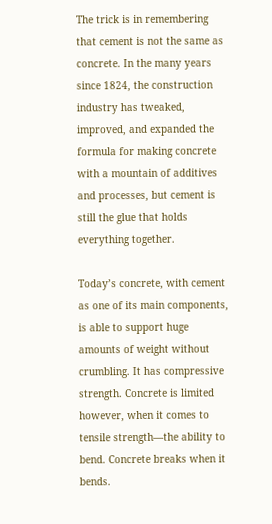The trick is in remembering that cement is not the same as concrete. In the many years since 1824, the construction industry has tweaked, improved, and expanded the formula for making concrete with a mountain of additives and processes, but cement is still the glue that holds everything together.

Today’s concrete, with cement as one of its main components, is able to support huge amounts of weight without crumbling. It has compressive strength. Concrete is limited however, when it comes to tensile strength—the ability to bend. Concrete breaks when it bends.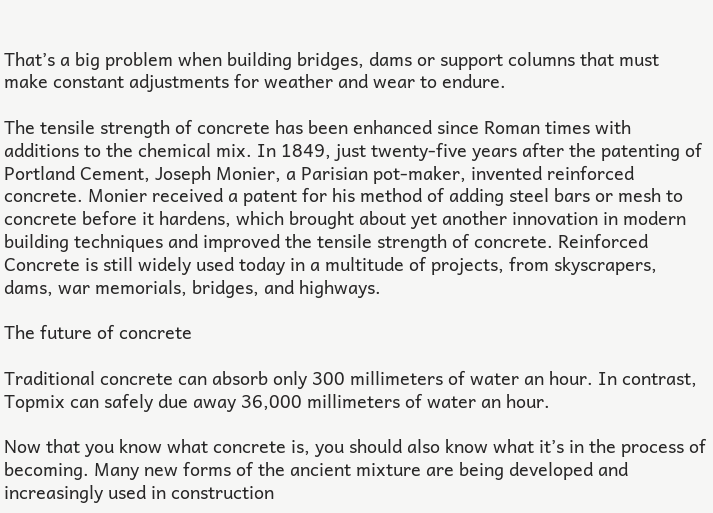That’s a big problem when building bridges, dams or support columns that must make constant adjustments for weather and wear to endure.

The tensile strength of concrete has been enhanced since Roman times with additions to the chemical mix. In 1849, just twenty-five years after the patenting of Portland Cement, Joseph Monier, a Parisian pot-maker, invented reinforced concrete. Monier received a patent for his method of adding steel bars or mesh to concrete before it hardens, which brought about yet another innovation in modern building techniques and improved the tensile strength of concrete. Reinforced Concrete is still widely used today in a multitude of projects, from skyscrapers, dams, war memorials, bridges, and highways.

The future of concrete

Traditional concrete can absorb only 300 millimeters of water an hour. In contrast, Topmix can safely due away 36,000 millimeters of water an hour.

Now that you know what concrete is, you should also know what it’s in the process of becoming. Many new forms of the ancient mixture are being developed and increasingly used in construction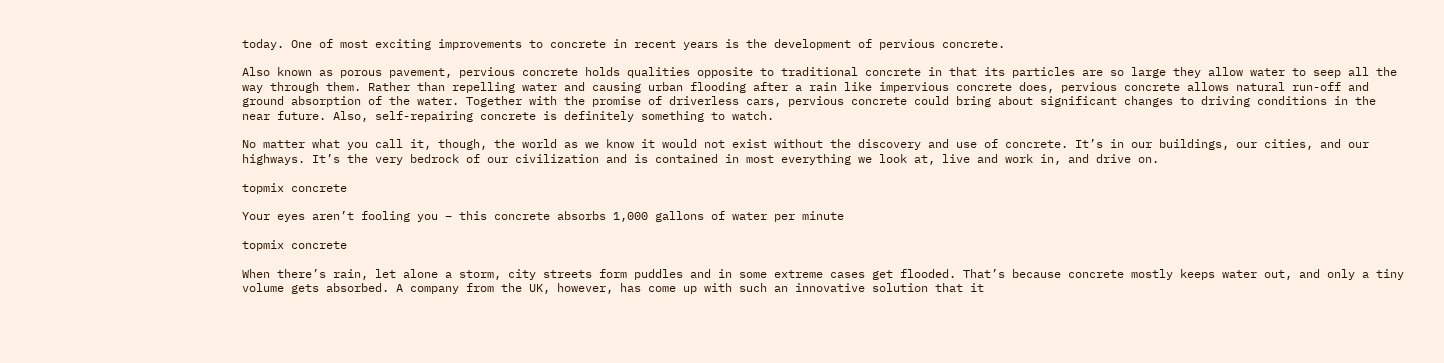today. One of most exciting improvements to concrete in recent years is the development of pervious concrete.

Also known as porous pavement, pervious concrete holds qualities opposite to traditional concrete in that its particles are so large they allow water to seep all the way through them. Rather than repelling water and causing urban flooding after a rain like impervious concrete does, pervious concrete allows natural run-off and ground absorption of the water. Together with the promise of driverless cars, pervious concrete could bring about significant changes to driving conditions in the near future. Also, self-repairing concrete is definitely something to watch.

No matter what you call it, though, the world as we know it would not exist without the discovery and use of concrete. It’s in our buildings, our cities, and our highways. It’s the very bedrock of our civilization and is contained in most everything we look at, live and work in, and drive on.

topmix concrete

Your eyes aren’t fooling you – this concrete absorbs 1,000 gallons of water per minute

topmix concrete

When there’s rain, let alone a storm, city streets form puddles and in some extreme cases get flooded. That’s because concrete mostly keeps water out, and only a tiny volume gets absorbed. A company from the UK, however, has come up with such an innovative solution that it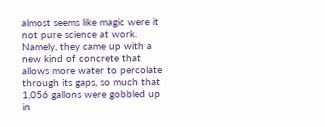almost seems like magic were it not pure science at work. Namely, they came up with a new kind of concrete that allows more water to percolate through its gaps, so much that  1,056 gallons were gobbled up in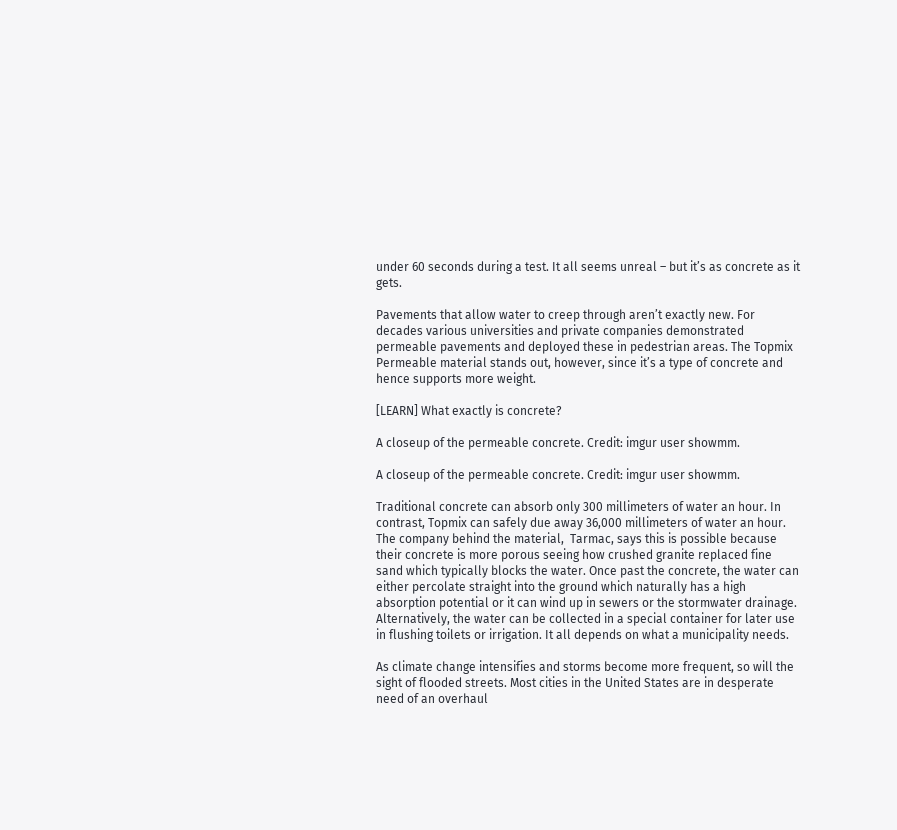under 60 seconds during a test. It all seems unreal – but it’s as concrete as it gets.

Pavements that allow water to creep through aren’t exactly new. For decades various universities and private companies demonstrated permeable pavements and deployed these in pedestrian areas. The Topmix Permeable material stands out, however, since it’s a type of concrete and hence supports more weight.

[LEARN] What exactly is concrete?

A closeup of the permeable concrete. Credit: imgur user showmm.

A closeup of the permeable concrete. Credit: imgur user showmm.

Traditional concrete can absorb only 300 millimeters of water an hour. In contrast, Topmix can safely due away 36,000 millimeters of water an hour. The company behind the material,  Tarmac, says this is possible because their concrete is more porous seeing how crushed granite replaced fine sand which typically blocks the water. Once past the concrete, the water can either percolate straight into the ground which naturally has a high absorption potential or it can wind up in sewers or the stormwater drainage. Alternatively, the water can be collected in a special container for later use in flushing toilets or irrigation. It all depends on what a municipality needs.

As climate change intensifies and storms become more frequent, so will the sight of flooded streets. Most cities in the United States are in desperate need of an overhaul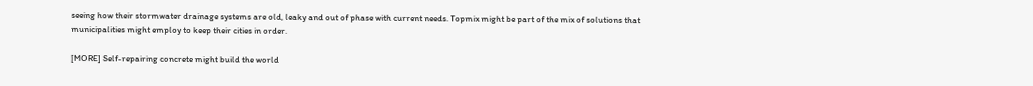seeing how their stormwater drainage systems are old, leaky and out of phase with current needs. Topmix might be part of the mix of solutions that municipalities might employ to keep their cities in order.

[MORE] Self-repairing concrete might build the world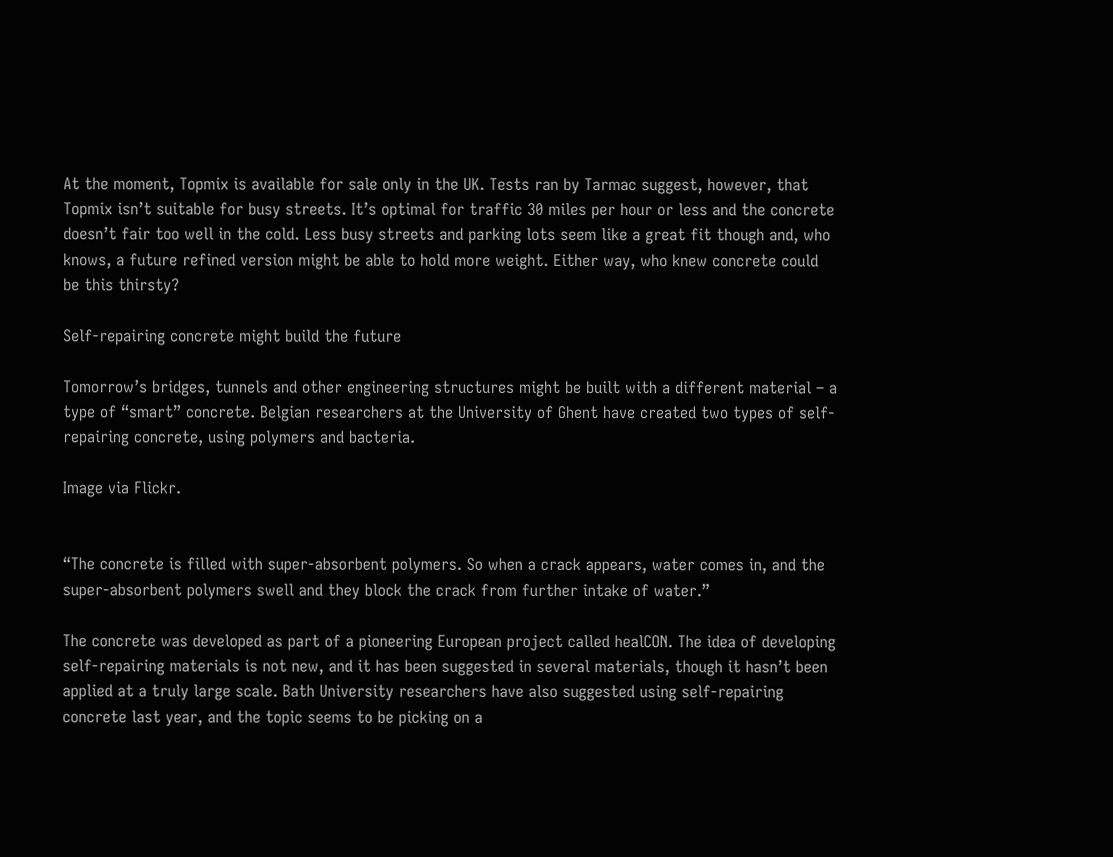At the moment, Topmix is available for sale only in the UK. Tests ran by Tarmac suggest, however, that Topmix isn’t suitable for busy streets. It’s optimal for traffic 30 miles per hour or less and the concrete doesn’t fair too well in the cold. Less busy streets and parking lots seem like a great fit though and, who knows, a future refined version might be able to hold more weight. Either way, who knew concrete could be this thirsty?

Self-repairing concrete might build the future

Tomorrow’s bridges, tunnels and other engineering structures might be built with a different material – a type of “smart” concrete. Belgian researchers at the University of Ghent have created two types of self-repairing concrete, using polymers and bacteria.

Image via Flickr.


“The concrete is filled with super-absorbent polymers. So when a crack appears, water comes in, and the super-absorbent polymers swell and they block the crack from further intake of water.”

The concrete was developed as part of a pioneering European project called healCON. The idea of developing self-repairing materials is not new, and it has been suggested in several materials, though it hasn’t been applied at a truly large scale. Bath University researchers have also suggested using self-repairing concrete last year, and the topic seems to be picking on a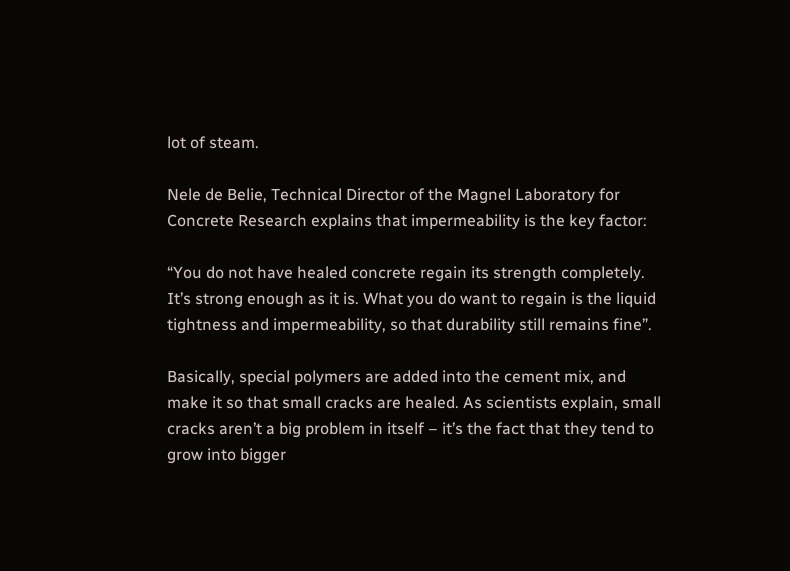lot of steam.

Nele de Belie, Technical Director of the Magnel Laboratory for Concrete Research explains that impermeability is the key factor:

“You do not have healed concrete regain its strength completely. It’s strong enough as it is. What you do want to regain is the liquid tightness and impermeability, so that durability still remains fine”.

Basically, special polymers are added into the cement mix, and make it so that small cracks are healed. As scientists explain, small cracks aren’t a big problem in itself – it’s the fact that they tend to grow into bigger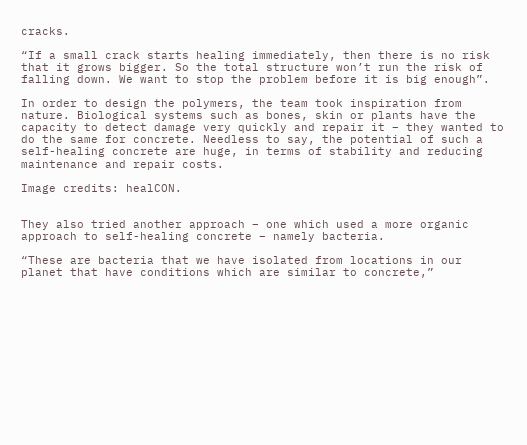cracks.

“If a small crack starts healing immediately, then there is no risk that it grows bigger. So the total structure won’t run the risk of falling down. We want to stop the problem before it is big enough”.

In order to design the polymers, the team took inspiration from nature. Biological systems such as bones, skin or plants have the capacity to detect damage very quickly and repair it – they wanted to do the same for concrete. Needless to say, the potential of such a self-healing concrete are huge, in terms of stability and reducing maintenance and repair costs.

Image credits: healCON.


They also tried another approach – one which used a more organic approach to self-healing concrete – namely bacteria.

“These are bacteria that we have isolated from locations in our planet that have conditions which are similar to concrete,”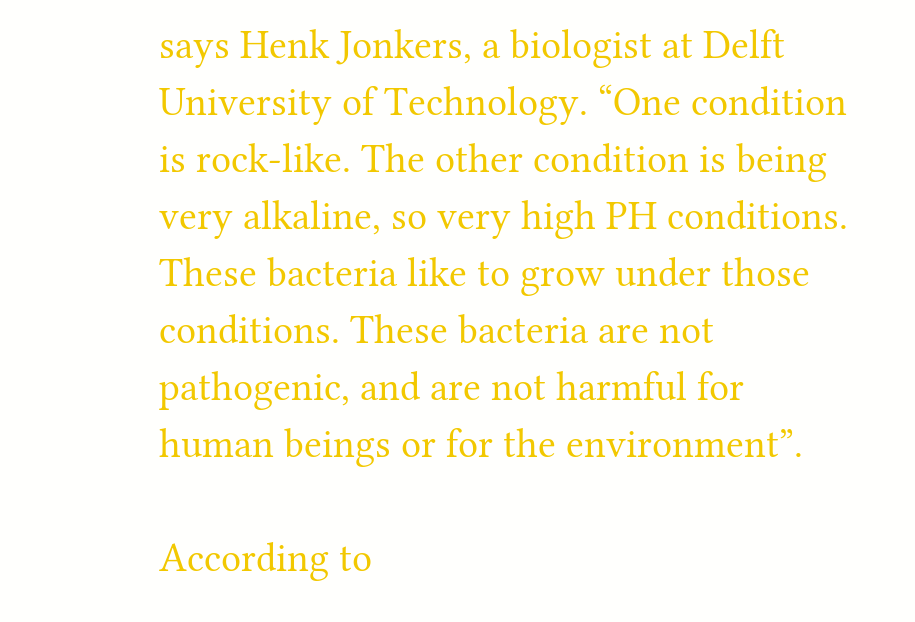says Henk Jonkers, a biologist at Delft University of Technology. “One condition is rock-like. The other condition is being very alkaline, so very high PH conditions. These bacteria like to grow under those conditions. These bacteria are not pathogenic, and are not harmful for human beings or for the environment”.

According to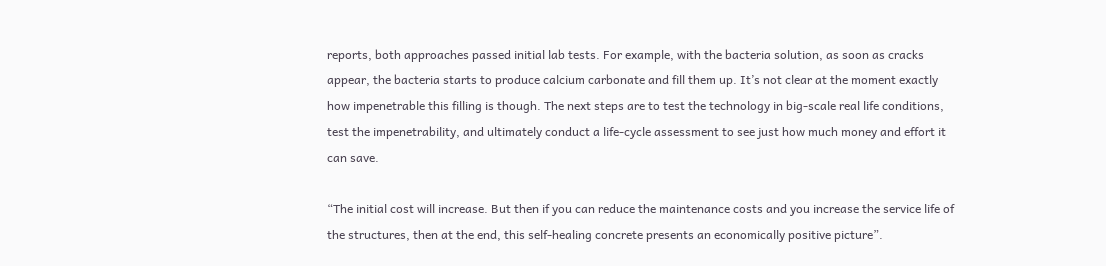reports, both approaches passed initial lab tests. For example, with the bacteria solution, as soon as cracks appear, the bacteria starts to produce calcium carbonate and fill them up. It’s not clear at the moment exactly how impenetrable this filling is though. The next steps are to test the technology in big-scale real life conditions, test the impenetrability, and ultimately conduct a life-cycle assessment to see just how much money and effort it can save.

“The initial cost will increase. But then if you can reduce the maintenance costs and you increase the service life of the structures, then at the end, this self-healing concrete presents an economically positive picture”.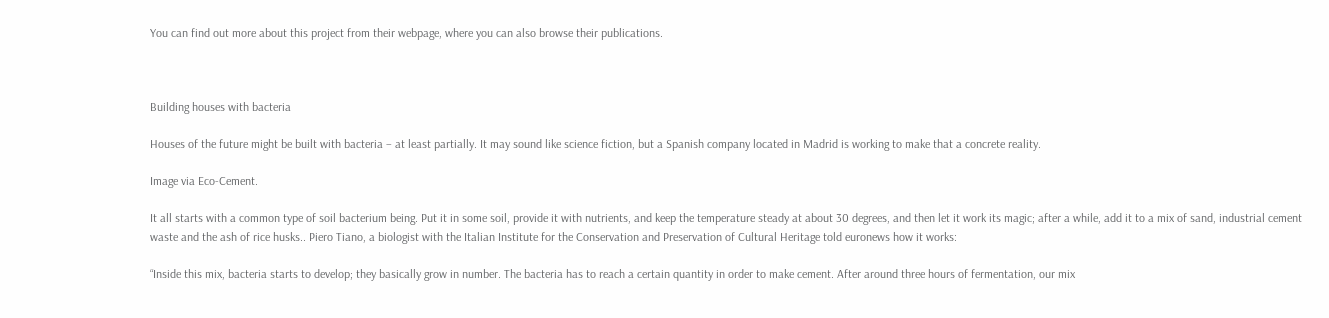You can find out more about this project from their webpage, where you can also browse their publications.



Building houses with bacteria

Houses of the future might be built with bacteria – at least partially. It may sound like science fiction, but a Spanish company located in Madrid is working to make that a concrete reality.

Image via Eco-Cement.

It all starts with a common type of soil bacterium being. Put it in some soil, provide it with nutrients, and keep the temperature steady at about 30 degrees, and then let it work its magic; after a while, add it to a mix of sand, industrial cement waste and the ash of rice husks.. Piero Tiano, a biologist with the Italian Institute for the Conservation and Preservation of Cultural Heritage told euronews how it works:

“Inside this mix, bacteria starts to develop; they basically grow in number. The bacteria has to reach a certain quantity in order to make cement. After around three hours of fermentation, our mix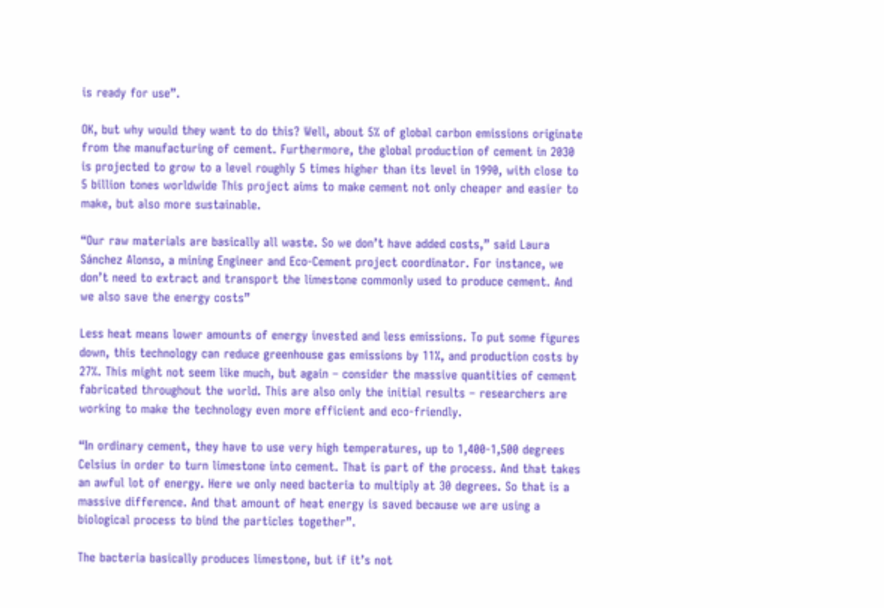is ready for use”.

OK, but why would they want to do this? Well, about 5% of global carbon emissions originate from the manufacturing of cement. Furthermore, the global production of cement in 2030 is projected to grow to a level roughly 5 times higher than its level in 1990, with close to 5 billion tones worldwide This project aims to make cement not only cheaper and easier to make, but also more sustainable.

“Our raw materials are basically all waste. So we don’t have added costs,” said Laura Sánchez Alonso, a mining Engineer and Eco-Cement project coordinator. For instance, we don’t need to extract and transport the limestone commonly used to produce cement. And we also save the energy costs”

Less heat means lower amounts of energy invested and less emissions. To put some figures down, this technology can reduce greenhouse gas emissions by 11%, and production costs by 27%. This might not seem like much, but again – consider the massive quantities of cement fabricated throughout the world. This are also only the initial results – researchers are working to make the technology even more efficient and eco-friendly.

“In ordinary cement, they have to use very high temperatures, up to 1,400-1,500 degrees Celsius in order to turn limestone into cement. That is part of the process. And that takes an awful lot of energy. Here we only need bacteria to multiply at 30 degrees. So that is a massive difference. And that amount of heat energy is saved because we are using a biological process to bind the particles together”.

The bacteria basically produces limestone, but if it’s not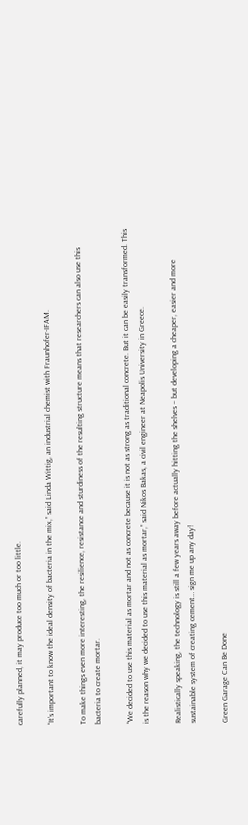carefully planned, it may produce too much or too little.

“It’s important to know the ideal density of bacteria in the mix,” said Linda Wittig, an industrial chemist with Fraunhofer-IFAM.

To make things even more interesting, the resilience, resistance and sturdiness of the resulting structure means that researchers can also use this bacteria to create mortar.

“We decided to use this material as mortar and not as concrete because it is not as strong as traditional concrete. But it can be easily transformed. This is the reason why we decided to use this material as mortar,” said Nikos Bakas, a civil engineer at Neapolis University in Greece.

Realistically speaking, the technology is still a few years away before actually hitting the shelves – but developing a cheaper, easier and more sustainable system of creating cement… sign me up any day!

Green Garage Can Be Done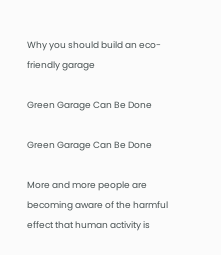Why you should build an eco-friendly garage

Green Garage Can Be Done

Green Garage Can Be Done

More and more people are becoming aware of the harmful effect that human activity is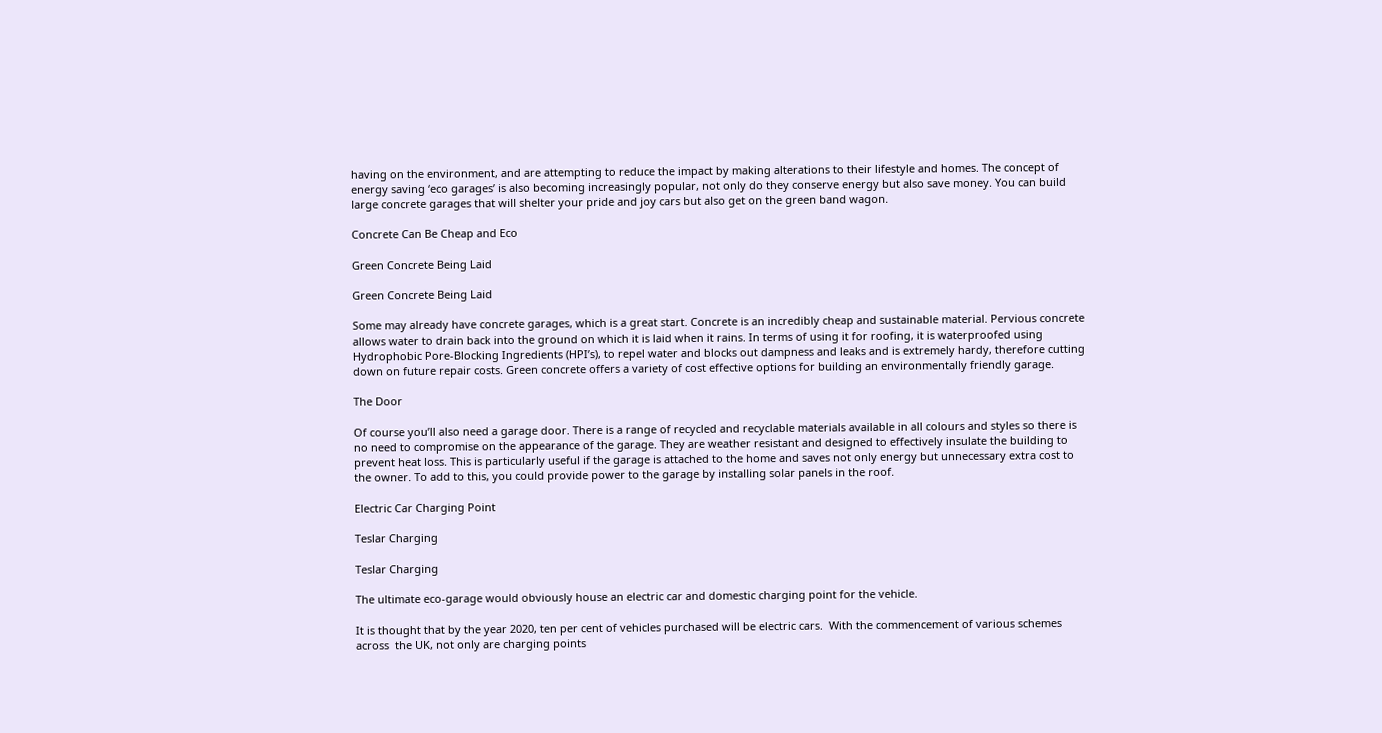having on the environment, and are attempting to reduce the impact by making alterations to their lifestyle and homes. The concept of energy saving ‘eco garages’ is also becoming increasingly popular, not only do they conserve energy but also save money. You can build large concrete garages that will shelter your pride and joy cars but also get on the green band wagon.

Concrete Can Be Cheap and Eco

Green Concrete Being Laid

Green Concrete Being Laid

Some may already have concrete garages, which is a great start. Concrete is an incredibly cheap and sustainable material. Pervious concrete allows water to drain back into the ground on which it is laid when it rains. In terms of using it for roofing, it is waterproofed using Hydrophobic Pore-Blocking Ingredients (HPI’s), to repel water and blocks out dampness and leaks and is extremely hardy, therefore cutting down on future repair costs. Green concrete offers a variety of cost effective options for building an environmentally friendly garage.

The Door

Of course you’ll also need a garage door. There is a range of recycled and recyclable materials available in all colours and styles so there is no need to compromise on the appearance of the garage. They are weather resistant and designed to effectively insulate the building to prevent heat loss. This is particularly useful if the garage is attached to the home and saves not only energy but unnecessary extra cost to the owner. To add to this, you could provide power to the garage by installing solar panels in the roof.

Electric Car Charging Point

Teslar Charging

Teslar Charging

The ultimate eco-garage would obviously house an electric car and domestic charging point for the vehicle.

It is thought that by the year 2020, ten per cent of vehicles purchased will be electric cars.  With the commencement of various schemes across  the UK, not only are charging points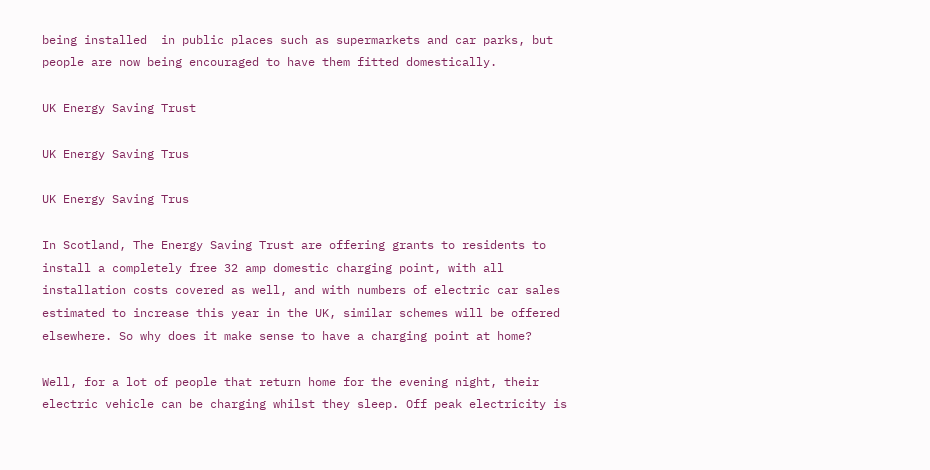being installed  in public places such as supermarkets and car parks, but people are now being encouraged to have them fitted domestically.

UK Energy Saving Trust

UK Energy Saving Trus

UK Energy Saving Trus

In Scotland, The Energy Saving Trust are offering grants to residents to install a completely free 32 amp domestic charging point, with all installation costs covered as well, and with numbers of electric car sales estimated to increase this year in the UK, similar schemes will be offered elsewhere. So why does it make sense to have a charging point at home?

Well, for a lot of people that return home for the evening night, their electric vehicle can be charging whilst they sleep. Off peak electricity is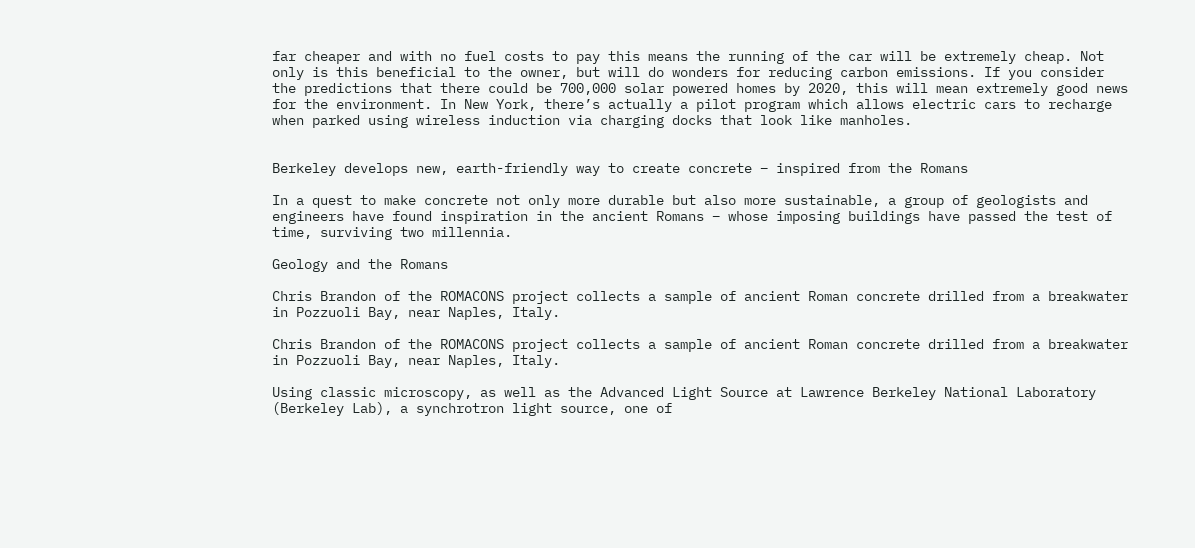far cheaper and with no fuel costs to pay this means the running of the car will be extremely cheap. Not only is this beneficial to the owner, but will do wonders for reducing carbon emissions. If you consider the predictions that there could be 700,000 solar powered homes by 2020, this will mean extremely good news for the environment. In New York, there’s actually a pilot program which allows electric cars to recharge when parked using wireless induction via charging docks that look like manholes.


Berkeley develops new, earth-friendly way to create concrete – inspired from the Romans

In a quest to make concrete not only more durable but also more sustainable, a group of geologists and engineers have found inspiration in the ancient Romans – whose imposing buildings have passed the test of time, surviving two millennia.

Geology and the Romans

Chris Brandon of the ROMACONS project collects a sample of ancient Roman concrete drilled from a breakwater in Pozzuoli Bay, near Naples, Italy.

Chris Brandon of the ROMACONS project collects a sample of ancient Roman concrete drilled from a breakwater in Pozzuoli Bay, near Naples, Italy.

Using classic microscopy, as well as the Advanced Light Source at Lawrence Berkeley National Laboratory (Berkeley Lab), a synchrotron light source, one of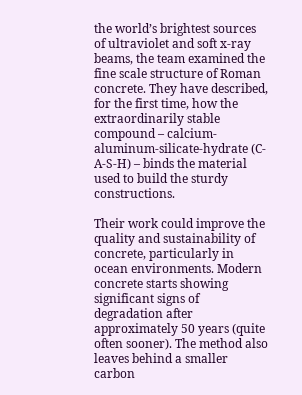the world’s brightest sources of ultraviolet and soft x-ray beams, the team examined the fine scale structure of Roman concrete. They have described, for the first time, how the extraordinarily stable compound – calcium-aluminum-silicate-hydrate (C-A-S-H) – binds the material used to build the sturdy constructions.

Their work could improve the quality and sustainability of concrete, particularly in ocean environments. Modern concrete starts showing significant signs of degradation after approximately 50 years (quite often sooner). The method also leaves behind a smaller carbon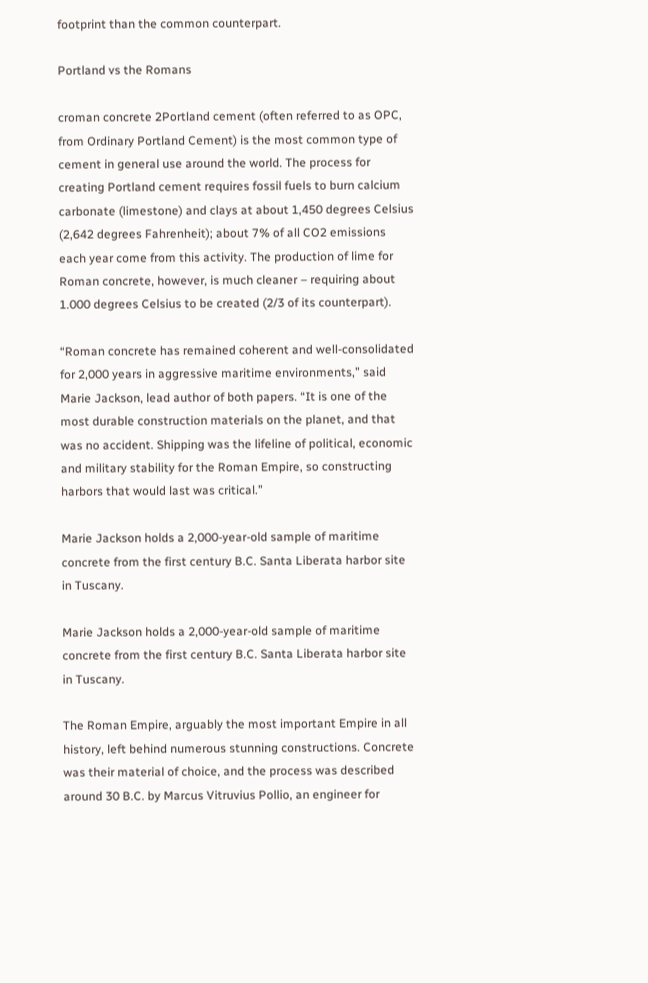footprint than the common counterpart.

Portland vs the Romans

croman concrete 2Portland cement (often referred to as OPC, from Ordinary Portland Cement) is the most common type of cement in general use around the world. The process for creating Portland cement requires fossil fuels to burn calcium carbonate (limestone) and clays at about 1,450 degrees Celsius (2,642 degrees Fahrenheit); about 7% of all CO2 emissions each year come from this activity. The production of lime for Roman concrete, however, is much cleaner – requiring about 1.000 degrees Celsius to be created (2/3 of its counterpart).

“Roman concrete has remained coherent and well-consolidated for 2,000 years in aggressive maritime environments,” said Marie Jackson, lead author of both papers. “It is one of the most durable construction materials on the planet, and that was no accident. Shipping was the lifeline of political, economic and military stability for the Roman Empire, so constructing harbors that would last was critical.”

Marie Jackson holds a 2,000-year-old sample of maritime concrete from the first century B.C. Santa Liberata harbor site in Tuscany.

Marie Jackson holds a 2,000-year-old sample of maritime concrete from the first century B.C. Santa Liberata harbor site in Tuscany.

The Roman Empire, arguably the most important Empire in all history, left behind numerous stunning constructions. Concrete was their material of choice, and the process was described around 30 B.C. by Marcus Vitruvius Pollio, an engineer for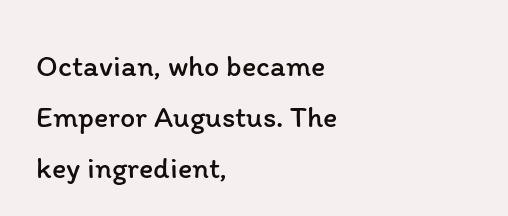Octavian, who became Emperor Augustus. The key ingredient,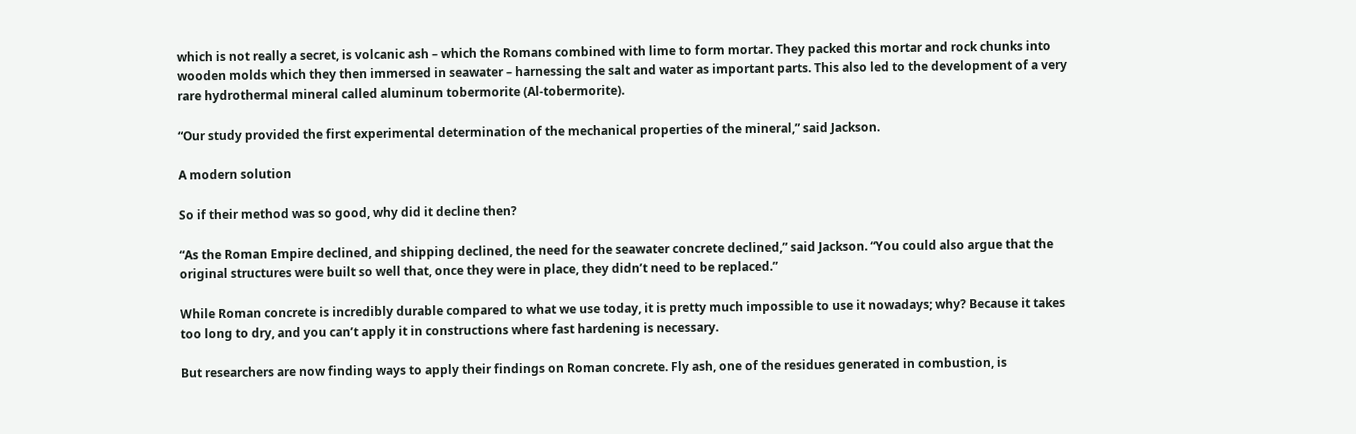which is not really a secret, is volcanic ash – which the Romans combined with lime to form mortar. They packed this mortar and rock chunks into wooden molds which they then immersed in seawater – harnessing the salt and water as important parts. This also led to the development of a very rare hydrothermal mineral called aluminum tobermorite (Al-tobermorite).

“Our study provided the first experimental determination of the mechanical properties of the mineral,” said Jackson.

A modern solution

So if their method was so good, why did it decline then?

“As the Roman Empire declined, and shipping declined, the need for the seawater concrete declined,” said Jackson. “You could also argue that the original structures were built so well that, once they were in place, they didn’t need to be replaced.”

While Roman concrete is incredibly durable compared to what we use today, it is pretty much impossible to use it nowadays; why? Because it takes too long to dry, and you can’t apply it in constructions where fast hardening is necessary.

But researchers are now finding ways to apply their findings on Roman concrete. Fly ash, one of the residues generated in combustion, is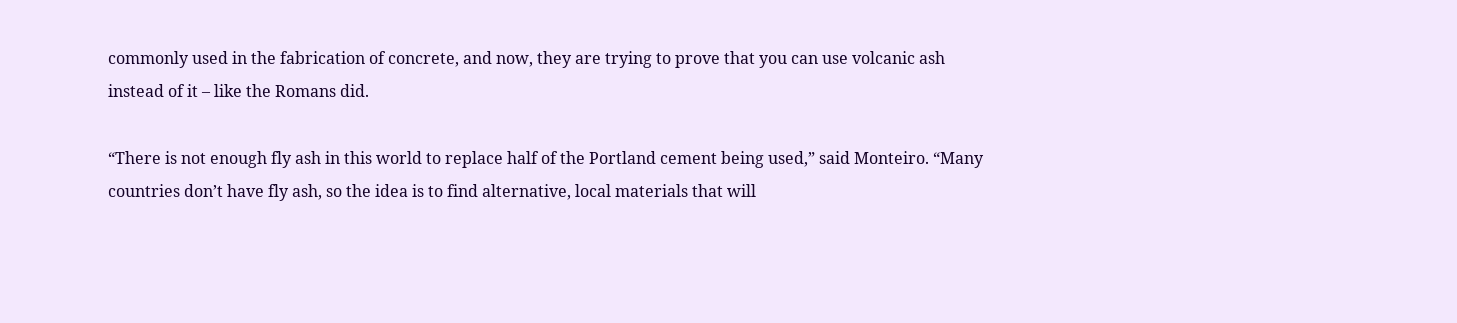commonly used in the fabrication of concrete, and now, they are trying to prove that you can use volcanic ash instead of it – like the Romans did.

“There is not enough fly ash in this world to replace half of the Portland cement being used,” said Monteiro. “Many countries don’t have fly ash, so the idea is to find alternative, local materials that will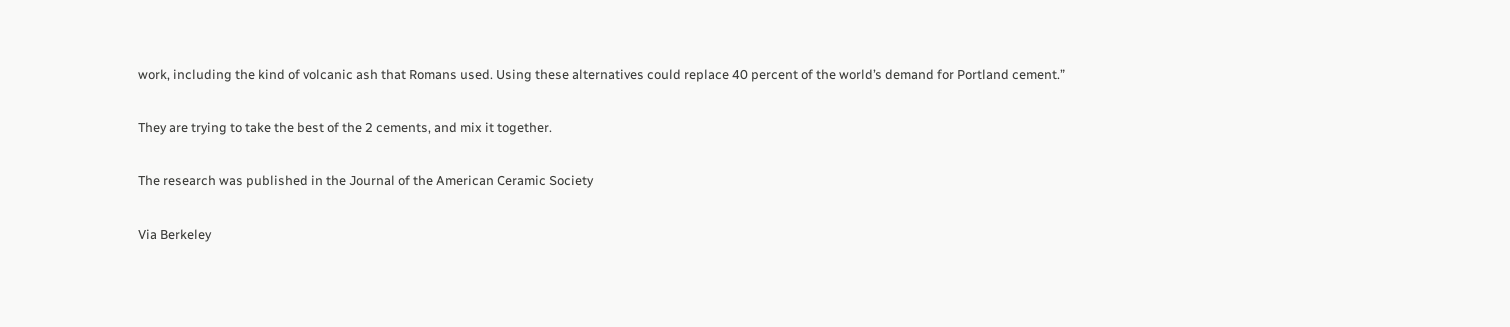work, including the kind of volcanic ash that Romans used. Using these alternatives could replace 40 percent of the world’s demand for Portland cement.”

They are trying to take the best of the 2 cements, and mix it together.

The research was published in the Journal of the American Ceramic Society

Via Berkeley